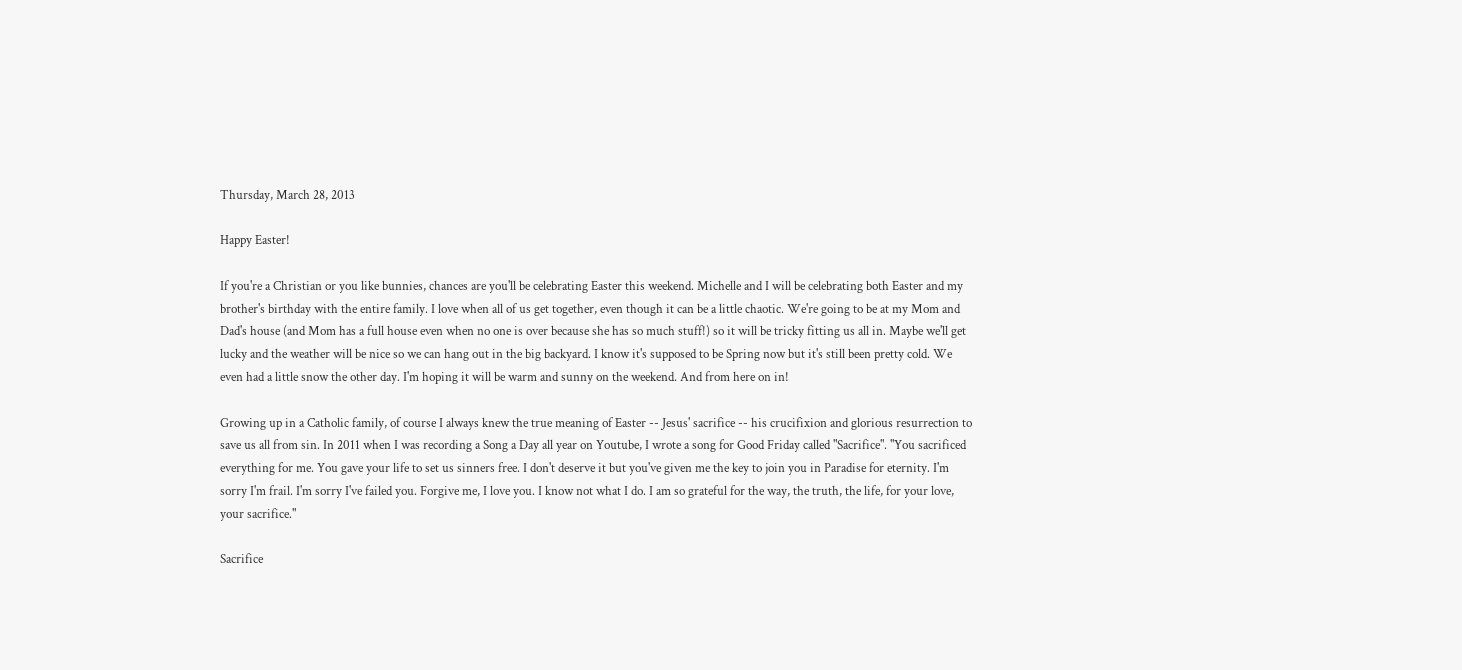Thursday, March 28, 2013

Happy Easter!

If you're a Christian or you like bunnies, chances are you'll be celebrating Easter this weekend. Michelle and I will be celebrating both Easter and my brother's birthday with the entire family. I love when all of us get together, even though it can be a little chaotic. We're going to be at my Mom and Dad's house (and Mom has a full house even when no one is over because she has so much stuff!) so it will be tricky fitting us all in. Maybe we'll get lucky and the weather will be nice so we can hang out in the big backyard. I know it's supposed to be Spring now but it's still been pretty cold. We even had a little snow the other day. I'm hoping it will be warm and sunny on the weekend. And from here on in!

Growing up in a Catholic family, of course I always knew the true meaning of Easter -- Jesus' sacrifice -- his crucifixion and glorious resurrection to save us all from sin. In 2011 when I was recording a Song a Day all year on Youtube, I wrote a song for Good Friday called "Sacrifice". "You sacrificed everything for me. You gave your life to set us sinners free. I don't deserve it but you've given me the key to join you in Paradise for eternity. I'm sorry I'm frail. I'm sorry I've failed you. Forgive me, I love you. I know not what I do. I am so grateful for the way, the truth, the life, for your love, your sacrifice."

Sacrifice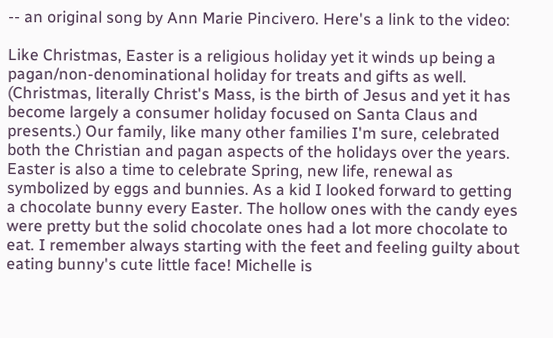-- an original song by Ann Marie Pincivero. Here's a link to the video:

Like Christmas, Easter is a religious holiday yet it winds up being a pagan/non-denominational holiday for treats and gifts as well. (Christmas, literally Christ's Mass, is the birth of Jesus and yet it has become largely a consumer holiday focused on Santa Claus and presents.) Our family, like many other families I'm sure, celebrated both the Christian and pagan aspects of the holidays over the years. Easter is also a time to celebrate Spring, new life, renewal as symbolized by eggs and bunnies. As a kid I looked forward to getting a chocolate bunny every Easter. The hollow ones with the candy eyes were pretty but the solid chocolate ones had a lot more chocolate to eat. I remember always starting with the feet and feeling guilty about eating bunny's cute little face! Michelle is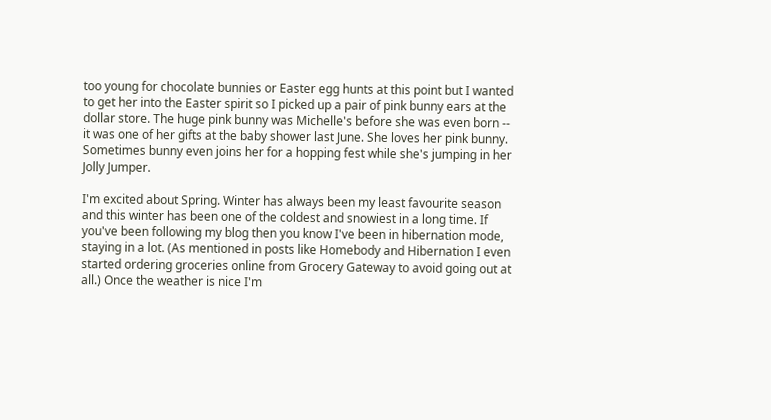too young for chocolate bunnies or Easter egg hunts at this point but I wanted to get her into the Easter spirit so I picked up a pair of pink bunny ears at the dollar store. The huge pink bunny was Michelle's before she was even born -- it was one of her gifts at the baby shower last June. She loves her pink bunny. Sometimes bunny even joins her for a hopping fest while she's jumping in her Jolly Jumper.

I'm excited about Spring. Winter has always been my least favourite season and this winter has been one of the coldest and snowiest in a long time. If you've been following my blog then you know I've been in hibernation mode, staying in a lot. (As mentioned in posts like Homebody and Hibernation I even started ordering groceries online from Grocery Gateway to avoid going out at all.) Once the weather is nice I'm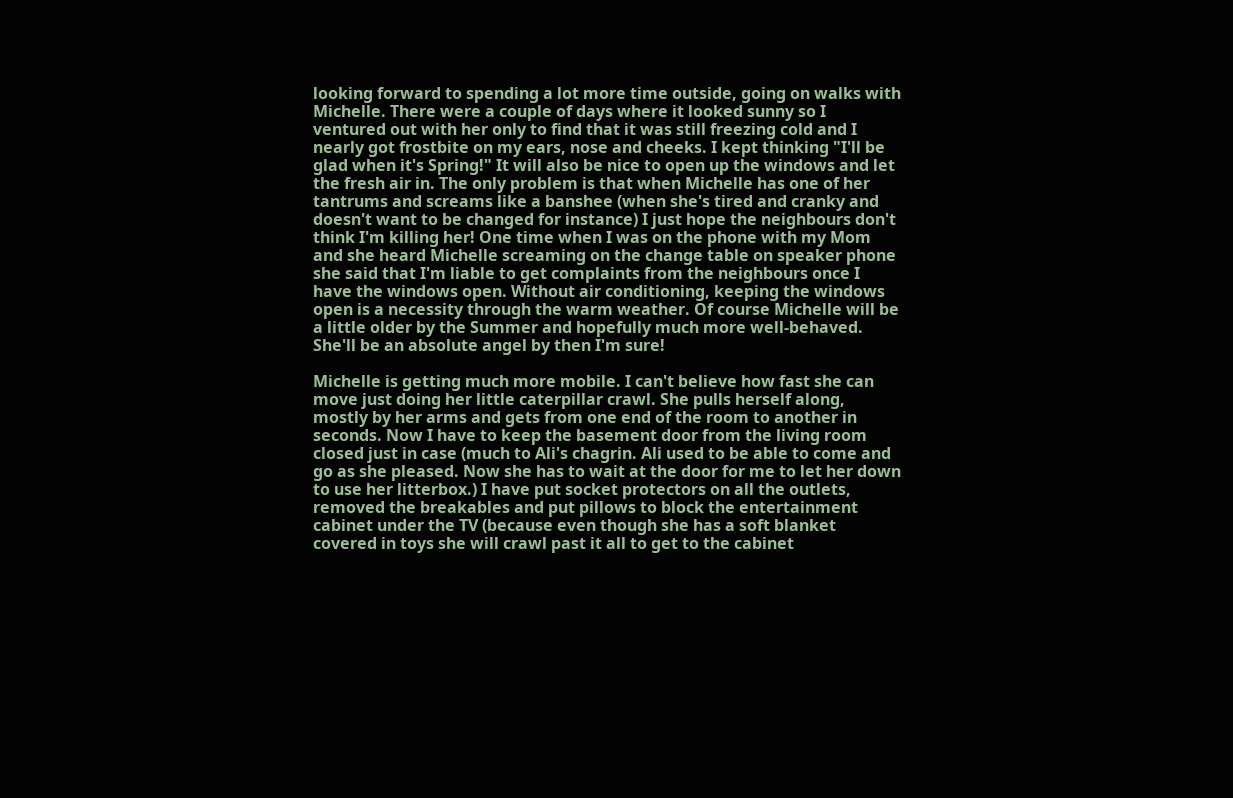looking forward to spending a lot more time outside, going on walks with Michelle. There were a couple of days where it looked sunny so I ventured out with her only to find that it was still freezing cold and I nearly got frostbite on my ears, nose and cheeks. I kept thinking "I'll be glad when it's Spring!" It will also be nice to open up the windows and let the fresh air in. The only problem is that when Michelle has one of her tantrums and screams like a banshee (when she's tired and cranky and doesn't want to be changed for instance) I just hope the neighbours don't think I'm killing her! One time when I was on the phone with my Mom and she heard Michelle screaming on the change table on speaker phone she said that I'm liable to get complaints from the neighbours once I have the windows open. Without air conditioning, keeping the windows open is a necessity through the warm weather. Of course Michelle will be a little older by the Summer and hopefully much more well-behaved. She'll be an absolute angel by then I'm sure!

Michelle is getting much more mobile. I can't believe how fast she can move just doing her little caterpillar crawl. She pulls herself along, mostly by her arms and gets from one end of the room to another in seconds. Now I have to keep the basement door from the living room closed just in case (much to Ali's chagrin. Ali used to be able to come and go as she pleased. Now she has to wait at the door for me to let her down to use her litterbox.) I have put socket protectors on all the outlets, removed the breakables and put pillows to block the entertainment cabinet under the TV (because even though she has a soft blanket covered in toys she will crawl past it all to get to the cabinet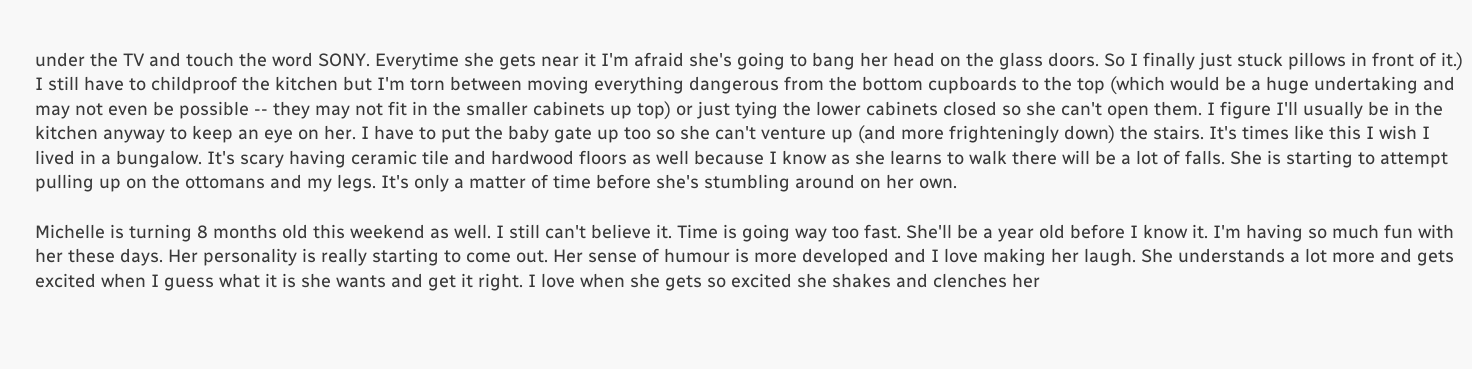under the TV and touch the word SONY. Everytime she gets near it I'm afraid she's going to bang her head on the glass doors. So I finally just stuck pillows in front of it.) I still have to childproof the kitchen but I'm torn between moving everything dangerous from the bottom cupboards to the top (which would be a huge undertaking and may not even be possible -- they may not fit in the smaller cabinets up top) or just tying the lower cabinets closed so she can't open them. I figure I'll usually be in the kitchen anyway to keep an eye on her. I have to put the baby gate up too so she can't venture up (and more frighteningly down) the stairs. It's times like this I wish I lived in a bungalow. It's scary having ceramic tile and hardwood floors as well because I know as she learns to walk there will be a lot of falls. She is starting to attempt pulling up on the ottomans and my legs. It's only a matter of time before she's stumbling around on her own.

Michelle is turning 8 months old this weekend as well. I still can't believe it. Time is going way too fast. She'll be a year old before I know it. I'm having so much fun with her these days. Her personality is really starting to come out. Her sense of humour is more developed and I love making her laugh. She understands a lot more and gets excited when I guess what it is she wants and get it right. I love when she gets so excited she shakes and clenches her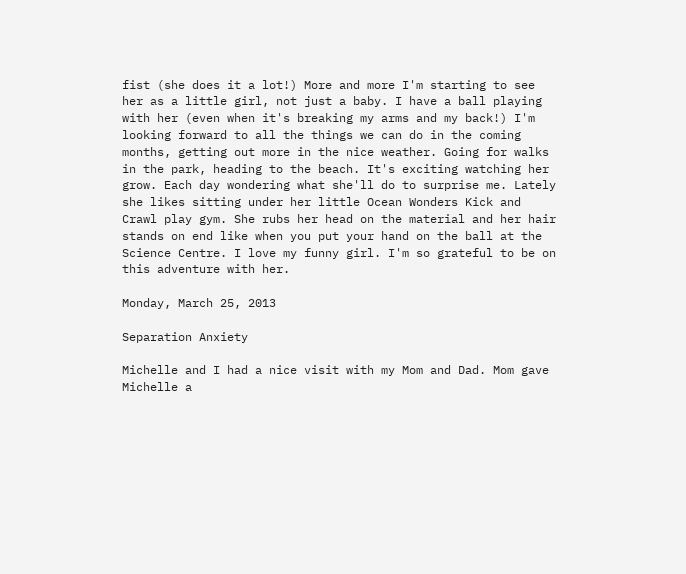fist (she does it a lot!) More and more I'm starting to see her as a little girl, not just a baby. I have a ball playing with her (even when it's breaking my arms and my back!) I'm looking forward to all the things we can do in the coming months, getting out more in the nice weather. Going for walks in the park, heading to the beach. It's exciting watching her grow. Each day wondering what she'll do to surprise me. Lately she likes sitting under her little Ocean Wonders Kick and Crawl play gym. She rubs her head on the material and her hair stands on end like when you put your hand on the ball at the Science Centre. I love my funny girl. I'm so grateful to be on this adventure with her.

Monday, March 25, 2013

Separation Anxiety

Michelle and I had a nice visit with my Mom and Dad. Mom gave Michelle a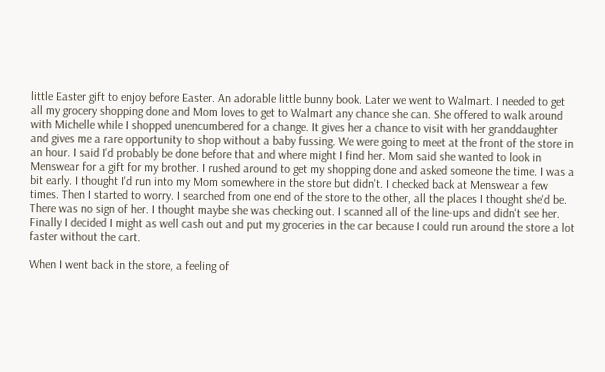little Easter gift to enjoy before Easter. An adorable little bunny book. Later we went to Walmart. I needed to get all my grocery shopping done and Mom loves to get to Walmart any chance she can. She offered to walk around with Michelle while I shopped unencumbered for a change. It gives her a chance to visit with her granddaughter and gives me a rare opportunity to shop without a baby fussing. We were going to meet at the front of the store in an hour. I said I'd probably be done before that and where might I find her. Mom said she wanted to look in Menswear for a gift for my brother. I rushed around to get my shopping done and asked someone the time. I was a bit early. I thought I'd run into my Mom somewhere in the store but didn't. I checked back at Menswear a few times. Then I started to worry. I searched from one end of the store to the other, all the places I thought she'd be. There was no sign of her. I thought maybe she was checking out. I scanned all of the line-ups and didn't see her. Finally I decided I might as well cash out and put my groceries in the car because I could run around the store a lot faster without the cart.

When I went back in the store, a feeling of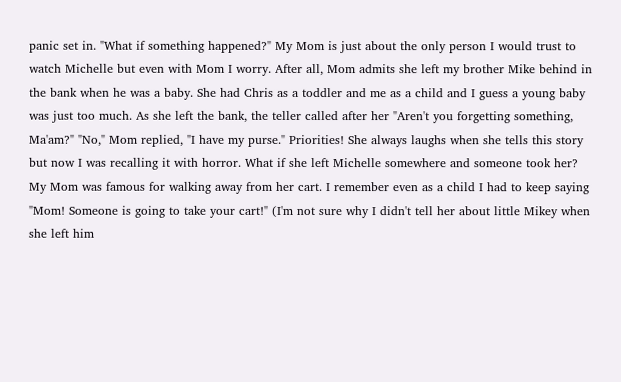panic set in. "What if something happened?" My Mom is just about the only person I would trust to watch Michelle but even with Mom I worry. After all, Mom admits she left my brother Mike behind in the bank when he was a baby. She had Chris as a toddler and me as a child and I guess a young baby was just too much. As she left the bank, the teller called after her "Aren't you forgetting something, Ma'am?" "No," Mom replied, "I have my purse." Priorities! She always laughs when she tells this story but now I was recalling it with horror. What if she left Michelle somewhere and someone took her? My Mom was famous for walking away from her cart. I remember even as a child I had to keep saying "Mom! Someone is going to take your cart!" (I'm not sure why I didn't tell her about little Mikey when she left him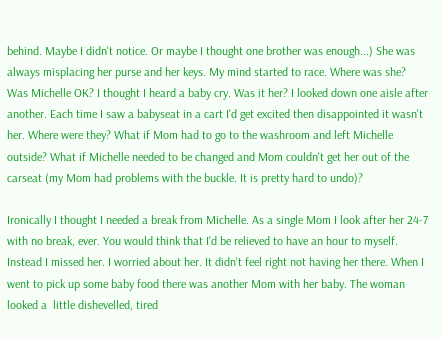behind. Maybe I didn't notice. Or maybe I thought one brother was enough...) She was always misplacing her purse and her keys. My mind started to race. Where was she? Was Michelle OK? I thought I heard a baby cry. Was it her? I looked down one aisle after another. Each time I saw a babyseat in a cart I'd get excited then disappointed it wasn't her. Where were they? What if Mom had to go to the washroom and left Michelle outside? What if Michelle needed to be changed and Mom couldn't get her out of the carseat (my Mom had problems with the buckle. It is pretty hard to undo)?

Ironically I thought I needed a break from Michelle. As a single Mom I look after her 24-7 with no break, ever. You would think that I'd be relieved to have an hour to myself. Instead I missed her. I worried about her. It didn't feel right not having her there. When I went to pick up some baby food there was another Mom with her baby. The woman looked a  little dishevelled, tired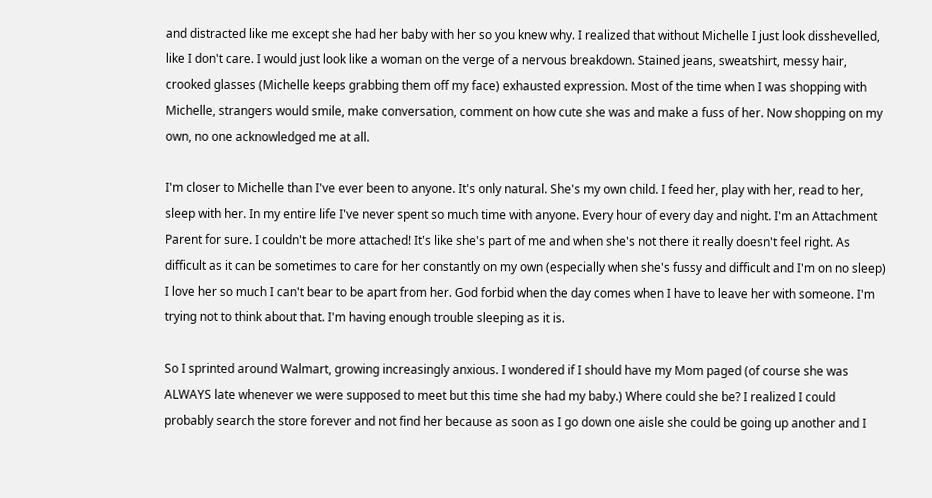and distracted like me except she had her baby with her so you knew why. I realized that without Michelle I just look disshevelled, like I don't care. I would just look like a woman on the verge of a nervous breakdown. Stained jeans, sweatshirt, messy hair, crooked glasses (Michelle keeps grabbing them off my face) exhausted expression. Most of the time when I was shopping with Michelle, strangers would smile, make conversation, comment on how cute she was and make a fuss of her. Now shopping on my own, no one acknowledged me at all.

I'm closer to Michelle than I've ever been to anyone. It's only natural. She's my own child. I feed her, play with her, read to her, sleep with her. In my entire life I've never spent so much time with anyone. Every hour of every day and night. I'm an Attachment Parent for sure. I couldn't be more attached! It's like she's part of me and when she's not there it really doesn't feel right. As difficult as it can be sometimes to care for her constantly on my own (especially when she's fussy and difficult and I'm on no sleep) I love her so much I can't bear to be apart from her. God forbid when the day comes when I have to leave her with someone. I'm trying not to think about that. I'm having enough trouble sleeping as it is.

So I sprinted around Walmart, growing increasingly anxious. I wondered if I should have my Mom paged (of course she was ALWAYS late whenever we were supposed to meet but this time she had my baby.) Where could she be? I realized I could probably search the store forever and not find her because as soon as I go down one aisle she could be going up another and I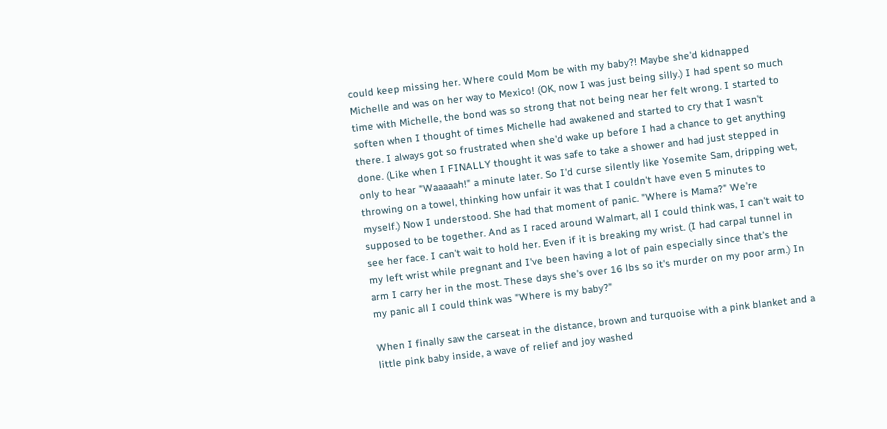could keep missing her. Where could Mom be with my baby?! Maybe she'd kidnapped Michelle and was on her way to Mexico! (OK, now I was just being silly.) I had spent so much time with Michelle, the bond was so strong that not being near her felt wrong. I started to soften when I thought of times Michelle had awakened and started to cry that I wasn't there. I always got so frustrated when she'd wake up before I had a chance to get anything done. (Like when I FINALLY thought it was safe to take a shower and had just stepped in only to hear "Waaaaah!" a minute later. So I'd curse silently like Yosemite Sam, dripping wet, throwing on a towel, thinking how unfair it was that I couldn't have even 5 minutes to myself.) Now I understood. She had that moment of panic. "Where is Mama?" We're supposed to be together. And as I raced around Walmart, all I could think was, I can't wait to see her face. I can't wait to hold her. Even if it is breaking my wrist. (I had carpal tunnel in my left wrist while pregnant and I've been having a lot of pain especially since that's the arm I carry her in the most. These days she's over 16 lbs so it's murder on my poor arm.) In my panic all I could think was "Where is my baby?"

When I finally saw the carseat in the distance, brown and turquoise with a pink blanket and a little pink baby inside, a wave of relief and joy washed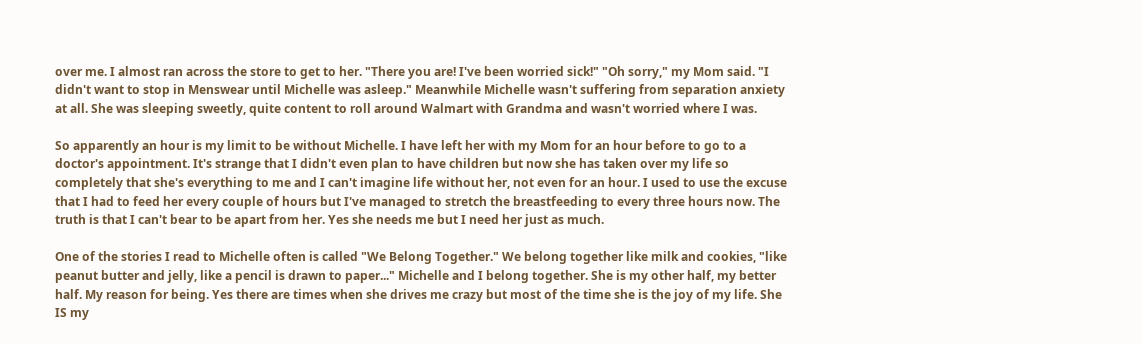over me. I almost ran across the store to get to her. "There you are! I've been worried sick!" "Oh sorry," my Mom said. "I didn't want to stop in Menswear until Michelle was asleep." Meanwhile Michelle wasn't suffering from separation anxiety at all. She was sleeping sweetly, quite content to roll around Walmart with Grandma and wasn't worried where I was.

So apparently an hour is my limit to be without Michelle. I have left her with my Mom for an hour before to go to a doctor's appointment. It's strange that I didn't even plan to have children but now she has taken over my life so completely that she's everything to me and I can't imagine life without her, not even for an hour. I used to use the excuse that I had to feed her every couple of hours but I've managed to stretch the breastfeeding to every three hours now. The truth is that I can't bear to be apart from her. Yes she needs me but I need her just as much.

One of the stories I read to Michelle often is called "We Belong Together." We belong together like milk and cookies, "like peanut butter and jelly, like a pencil is drawn to paper..." Michelle and I belong together. She is my other half, my better half. My reason for being. Yes there are times when she drives me crazy but most of the time she is the joy of my life. She IS my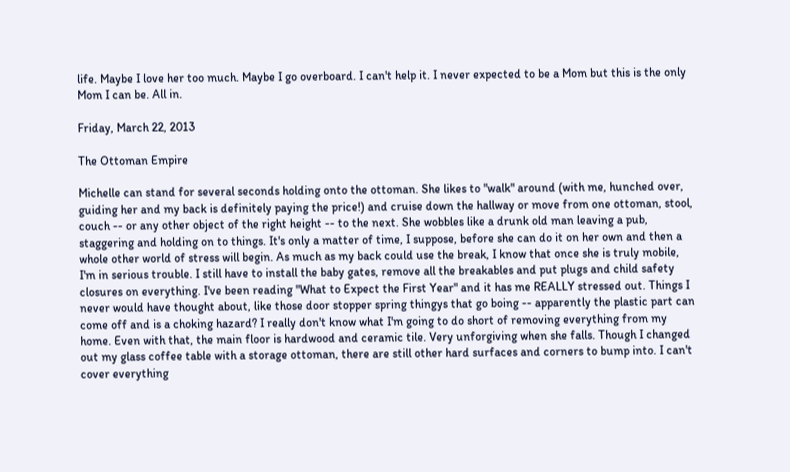life. Maybe I love her too much. Maybe I go overboard. I can't help it. I never expected to be a Mom but this is the only Mom I can be. All in.

Friday, March 22, 2013

The Ottoman Empire

Michelle can stand for several seconds holding onto the ottoman. She likes to "walk" around (with me, hunched over, guiding her and my back is definitely paying the price!) and cruise down the hallway or move from one ottoman, stool, couch -- or any other object of the right height -- to the next. She wobbles like a drunk old man leaving a pub, staggering and holding on to things. It's only a matter of time, I suppose, before she can do it on her own and then a whole other world of stress will begin. As much as my back could use the break, I know that once she is truly mobile, I'm in serious trouble. I still have to install the baby gates, remove all the breakables and put plugs and child safety closures on everything. I've been reading "What to Expect the First Year" and it has me REALLY stressed out. Things I never would have thought about, like those door stopper spring thingys that go boing -- apparently the plastic part can come off and is a choking hazard? I really don't know what I'm going to do short of removing everything from my home. Even with that, the main floor is hardwood and ceramic tile. Very unforgiving when she falls. Though I changed out my glass coffee table with a storage ottoman, there are still other hard surfaces and corners to bump into. I can't cover everything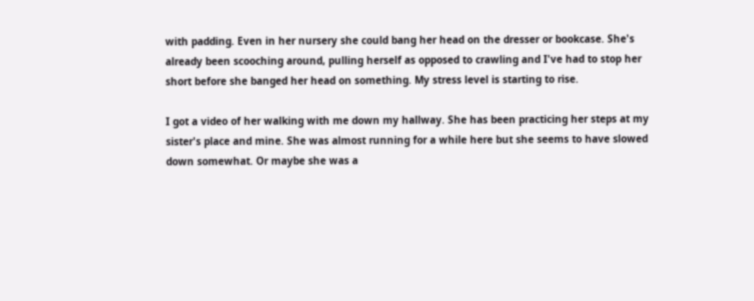with padding. Even in her nursery she could bang her head on the dresser or bookcase. She's already been scooching around, pulling herself as opposed to crawling and I've had to stop her short before she banged her head on something. My stress level is starting to rise.

I got a video of her walking with me down my hallway. She has been practicing her steps at my sister's place and mine. She was almost running for a while here but she seems to have slowed down somewhat. Or maybe she was a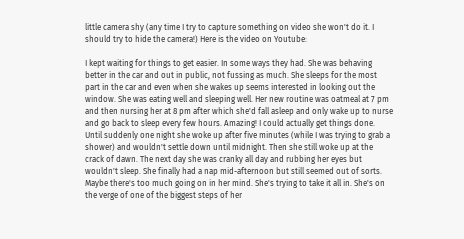little camera shy (any time I try to capture something on video she won't do it. I should try to hide the camera!) Here is the video on Youtube:

I kept waiting for things to get easier. In some ways they had. She was behaving better in the car and out in public, not fussing as much. She sleeps for the most part in the car and even when she wakes up seems interested in looking out the window. She was eating well and sleeping well. Her new routine was oatmeal at 7 pm and then nursing her at 8 pm after which she'd fall asleep and only wake up to nurse and go back to sleep every few hours. Amazing! I could actually get things done. Until suddenly one night she woke up after five minutes (while I was trying to grab a shower) and wouldn't settle down until midnight. Then she still woke up at the crack of dawn. The next day she was cranky all day and rubbing her eyes but wouldn't sleep. She finally had a nap mid-afternoon but still seemed out of sorts. Maybe there's too much going on in her mind. She's trying to take it all in. She's on the verge of one of the biggest steps of her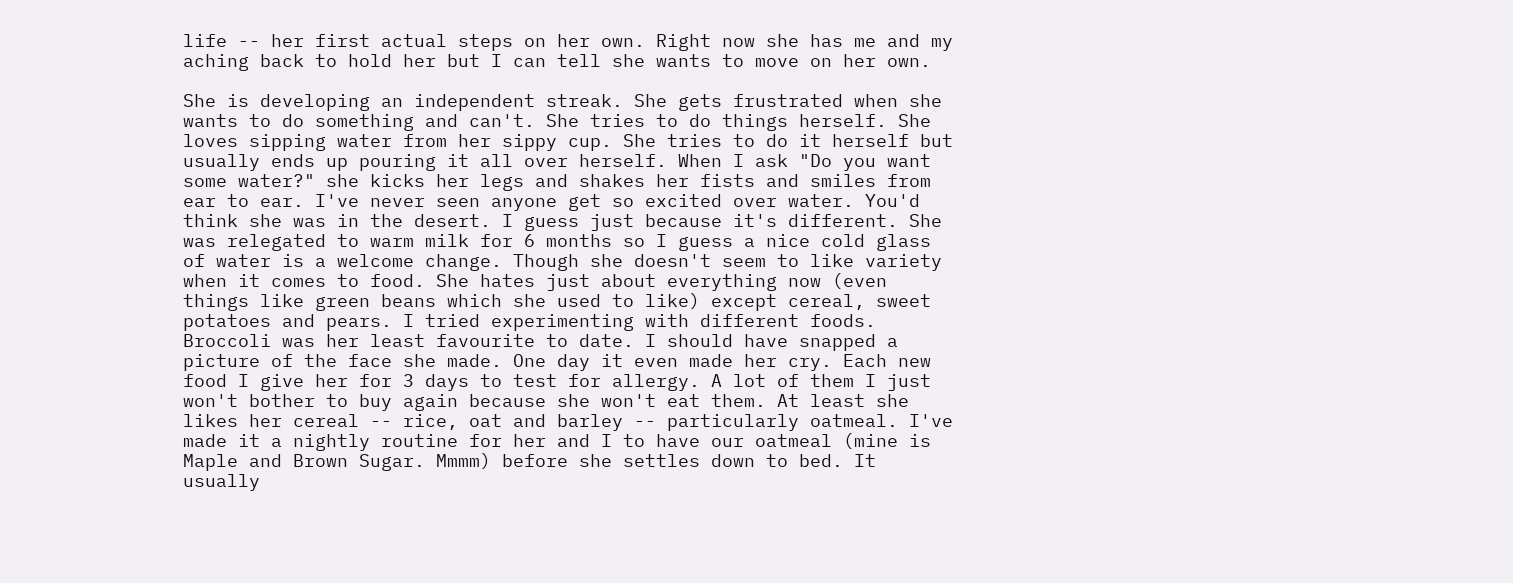life -- her first actual steps on her own. Right now she has me and my aching back to hold her but I can tell she wants to move on her own.

She is developing an independent streak. She gets frustrated when she wants to do something and can't. She tries to do things herself. She loves sipping water from her sippy cup. She tries to do it herself but usually ends up pouring it all over herself. When I ask "Do you want some water?" she kicks her legs and shakes her fists and smiles from ear to ear. I've never seen anyone get so excited over water. You'd think she was in the desert. I guess just because it's different. She was relegated to warm milk for 6 months so I guess a nice cold glass of water is a welcome change. Though she doesn't seem to like variety when it comes to food. She hates just about everything now (even things like green beans which she used to like) except cereal, sweet potatoes and pears. I tried experimenting with different foods. Broccoli was her least favourite to date. I should have snapped a picture of the face she made. One day it even made her cry. Each new food I give her for 3 days to test for allergy. A lot of them I just won't bother to buy again because she won't eat them. At least she likes her cereal -- rice, oat and barley -- particularly oatmeal. I've made it a nightly routine for her and I to have our oatmeal (mine is Maple and Brown Sugar. Mmmm) before she settles down to bed. It usually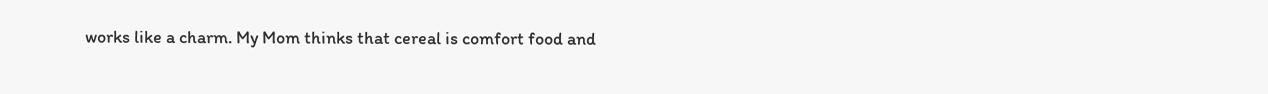works like a charm. My Mom thinks that cereal is comfort food and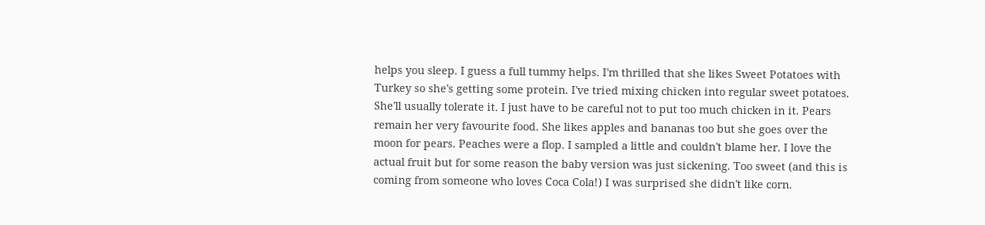helps you sleep. I guess a full tummy helps. I'm thrilled that she likes Sweet Potatoes with Turkey so she's getting some protein. I've tried mixing chicken into regular sweet potatoes. She'll usually tolerate it. I just have to be careful not to put too much chicken in it. Pears remain her very favourite food. She likes apples and bananas too but she goes over the moon for pears. Peaches were a flop. I sampled a little and couldn't blame her. I love the actual fruit but for some reason the baby version was just sickening. Too sweet (and this is coming from someone who loves Coca Cola!) I was surprised she didn't like corn.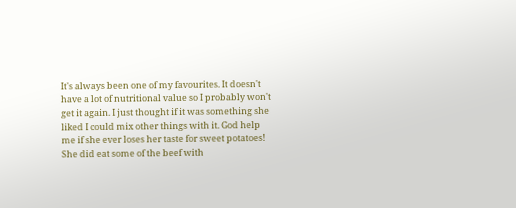It's always been one of my favourites. It doesn't have a lot of nutritional value so I probably won't get it again. I just thought if it was something she liked I could mix other things with it. God help me if she ever loses her taste for sweet potatoes! She did eat some of the beef with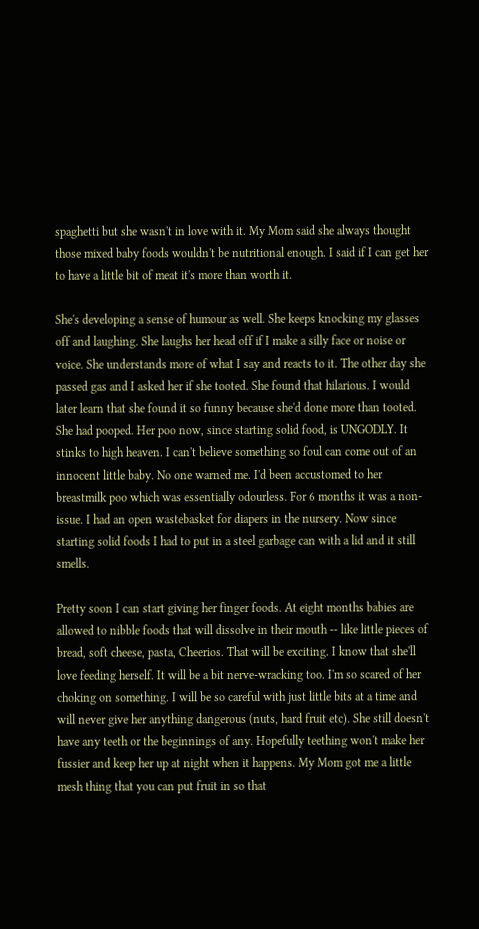spaghetti but she wasn't in love with it. My Mom said she always thought those mixed baby foods wouldn't be nutritional enough. I said if I can get her to have a little bit of meat it's more than worth it.

She's developing a sense of humour as well. She keeps knocking my glasses off and laughing. She laughs her head off if I make a silly face or noise or voice. She understands more of what I say and reacts to it. The other day she passed gas and I asked her if she tooted. She found that hilarious. I would later learn that she found it so funny because she'd done more than tooted. She had pooped. Her poo now, since starting solid food, is UNGODLY. It stinks to high heaven. I can't believe something so foul can come out of an innocent little baby. No one warned me. I'd been accustomed to her breastmilk poo which was essentially odourless. For 6 months it was a non-issue. I had an open wastebasket for diapers in the nursery. Now since starting solid foods I had to put in a steel garbage can with a lid and it still smells.

Pretty soon I can start giving her finger foods. At eight months babies are allowed to nibble foods that will dissolve in their mouth -- like little pieces of bread, soft cheese, pasta, Cheerios. That will be exciting. I know that she'll love feeding herself. It will be a bit nerve-wracking too. I'm so scared of her choking on something. I will be so careful with just little bits at a time and will never give her anything dangerous (nuts, hard fruit etc). She still doesn't have any teeth or the beginnings of any. Hopefully teething won't make her fussier and keep her up at night when it happens. My Mom got me a little mesh thing that you can put fruit in so that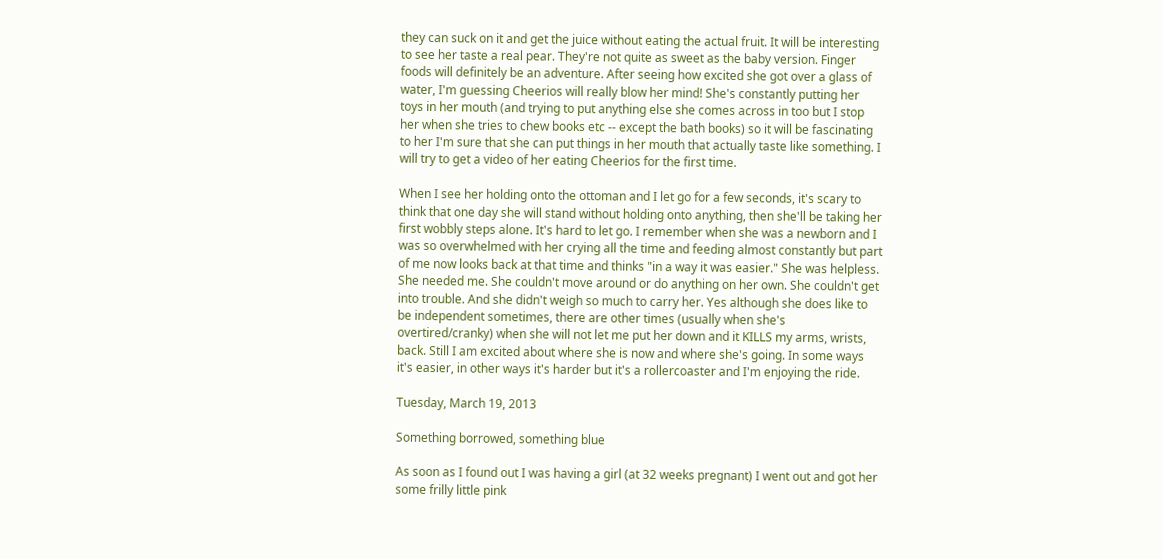they can suck on it and get the juice without eating the actual fruit. It will be interesting to see her taste a real pear. They're not quite as sweet as the baby version. Finger foods will definitely be an adventure. After seeing how excited she got over a glass of water, I'm guessing Cheerios will really blow her mind! She's constantly putting her toys in her mouth (and trying to put anything else she comes across in too but I stop her when she tries to chew books etc -- except the bath books) so it will be fascinating to her I'm sure that she can put things in her mouth that actually taste like something. I will try to get a video of her eating Cheerios for the first time.

When I see her holding onto the ottoman and I let go for a few seconds, it's scary to think that one day she will stand without holding onto anything, then she'll be taking her first wobbly steps alone. It's hard to let go. I remember when she was a newborn and I was so overwhelmed with her crying all the time and feeding almost constantly but part of me now looks back at that time and thinks "in a way it was easier." She was helpless. She needed me. She couldn't move around or do anything on her own. She couldn't get into trouble. And she didn't weigh so much to carry her. Yes although she does like to be independent sometimes, there are other times (usually when she's overtired/cranky) when she will not let me put her down and it KILLS my arms, wrists, back. Still I am excited about where she is now and where she's going. In some ways it's easier, in other ways it's harder but it's a rollercoaster and I'm enjoying the ride.

Tuesday, March 19, 2013

Something borrowed, something blue

As soon as I found out I was having a girl (at 32 weeks pregnant) I went out and got her some frilly little pink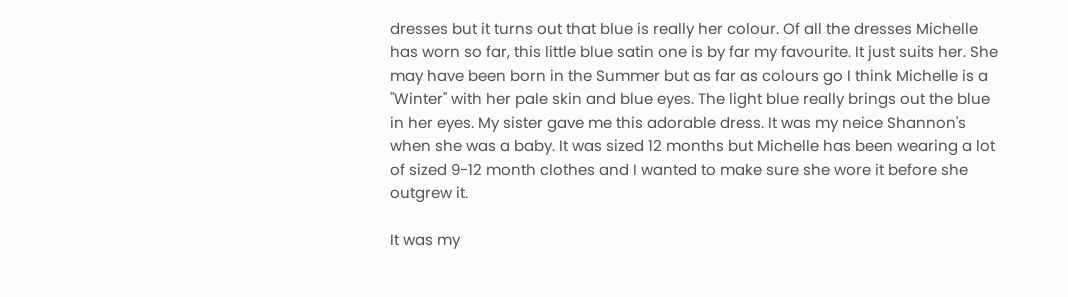dresses but it turns out that blue is really her colour. Of all the dresses Michelle has worn so far, this little blue satin one is by far my favourite. It just suits her. She may have been born in the Summer but as far as colours go I think Michelle is a "Winter" with her pale skin and blue eyes. The light blue really brings out the blue in her eyes. My sister gave me this adorable dress. It was my neice Shannon's when she was a baby. It was sized 12 months but Michelle has been wearing a lot of sized 9-12 month clothes and I wanted to make sure she wore it before she outgrew it.

It was my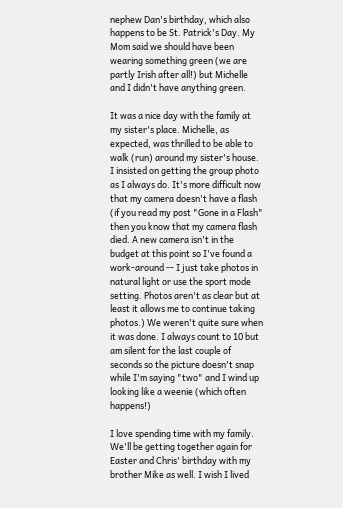nephew Dan's birthday, which also happens to be St. Patrick's Day. My Mom said we should have been wearing something green (we are partly Irish after all!) but Michelle and I didn't have anything green.

It was a nice day with the family at my sister's place. Michelle, as expected, was thrilled to be able to walk (run) around my sister's house. I insisted on getting the group photo as I always do. It's more difficult now that my camera doesn't have a flash (if you read my post "Gone in a Flash" then you know that my camera flash died. A new camera isn't in the budget at this point so I've found a work-around -- I just take photos in natural light or use the sport mode setting. Photos aren't as clear but at least it allows me to continue taking photos.) We weren't quite sure when it was done. I always count to 10 but am silent for the last couple of seconds so the picture doesn't snap while I'm saying "two" and I wind up looking like a weenie (which often happens!)

I love spending time with my family. We'll be getting together again for Easter and Chris' birthday with my brother Mike as well. I wish I lived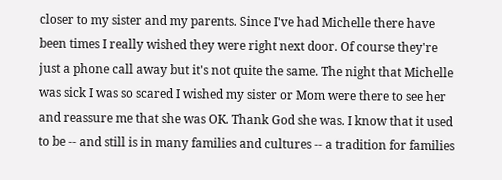closer to my sister and my parents. Since I've had Michelle there have been times I really wished they were right next door. Of course they're just a phone call away but it's not quite the same. The night that Michelle was sick I was so scared I wished my sister or Mom were there to see her and reassure me that she was OK. Thank God she was. I know that it used to be -- and still is in many families and cultures -- a tradition for families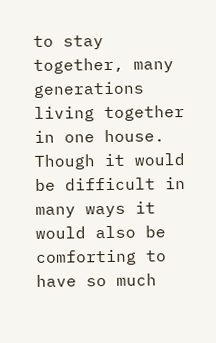to stay together, many generations living together in one house. Though it would be difficult in many ways it would also be comforting to have so much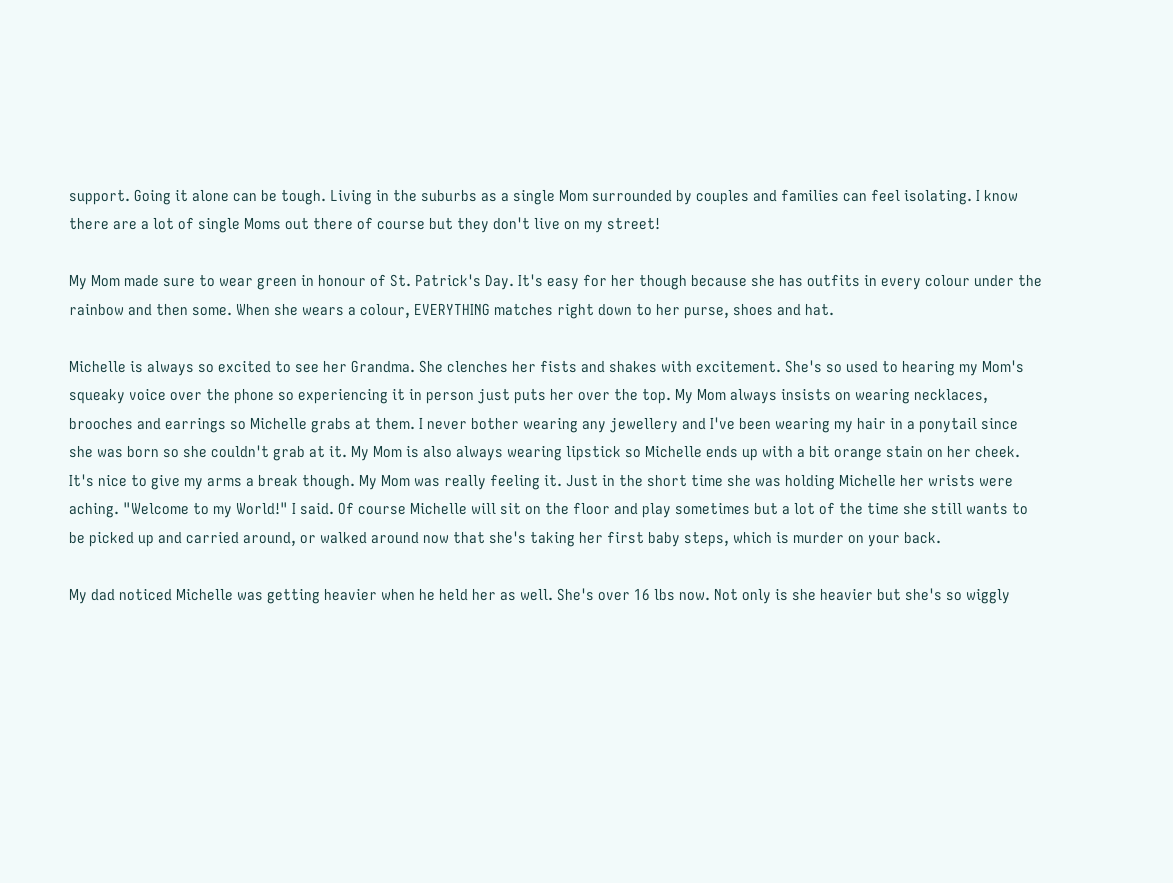support. Going it alone can be tough. Living in the suburbs as a single Mom surrounded by couples and families can feel isolating. I know there are a lot of single Moms out there of course but they don't live on my street!

My Mom made sure to wear green in honour of St. Patrick's Day. It's easy for her though because she has outfits in every colour under the rainbow and then some. When she wears a colour, EVERYTHING matches right down to her purse, shoes and hat.

Michelle is always so excited to see her Grandma. She clenches her fists and shakes with excitement. She's so used to hearing my Mom's squeaky voice over the phone so experiencing it in person just puts her over the top. My Mom always insists on wearing necklaces, brooches and earrings so Michelle grabs at them. I never bother wearing any jewellery and I've been wearing my hair in a ponytail since she was born so she couldn't grab at it. My Mom is also always wearing lipstick so Michelle ends up with a bit orange stain on her cheek. It's nice to give my arms a break though. My Mom was really feeling it. Just in the short time she was holding Michelle her wrists were aching. "Welcome to my World!" I said. Of course Michelle will sit on the floor and play sometimes but a lot of the time she still wants to be picked up and carried around, or walked around now that she's taking her first baby steps, which is murder on your back.

My dad noticed Michelle was getting heavier when he held her as well. She's over 16 lbs now. Not only is she heavier but she's so wiggly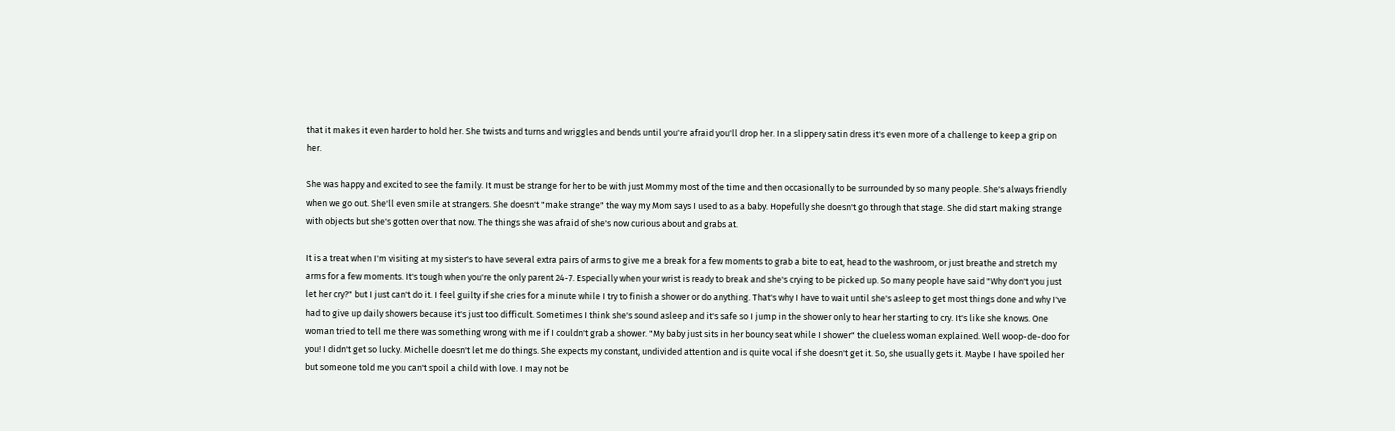that it makes it even harder to hold her. She twists and turns and wriggles and bends until you're afraid you'll drop her. In a slippery satin dress it's even more of a challenge to keep a grip on her.

She was happy and excited to see the family. It must be strange for her to be with just Mommy most of the time and then occasionally to be surrounded by so many people. She's always friendly when we go out. She'll even smile at strangers. She doesn't "make strange" the way my Mom says I used to as a baby. Hopefully she doesn't go through that stage. She did start making strange with objects but she's gotten over that now. The things she was afraid of she's now curious about and grabs at.

It is a treat when I'm visiting at my sister's to have several extra pairs of arms to give me a break for a few moments to grab a bite to eat, head to the washroom, or just breathe and stretch my arms for a few moments. It's tough when you're the only parent 24-7. Especially when your wrist is ready to break and she's crying to be picked up. So many people have said "Why don't you just let her cry?" but I just can't do it. I feel guilty if she cries for a minute while I try to finish a shower or do anything. That's why I have to wait until she's asleep to get most things done and why I've had to give up daily showers because it's just too difficult. Sometimes I think she's sound asleep and it's safe so I jump in the shower only to hear her starting to cry. It's like she knows. One woman tried to tell me there was something wrong with me if I couldn't grab a shower. "My baby just sits in her bouncy seat while I shower" the clueless woman explained. Well woop-de-doo for you! I didn't get so lucky. Michelle doesn't let me do things. She expects my constant, undivided attention and is quite vocal if she doesn't get it. So, she usually gets it. Maybe I have spoiled her but someone told me you can't spoil a child with love. I may not be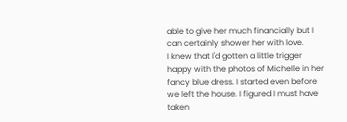able to give her much financially but I can certainly shower her with love.
I knew that I'd gotten a little trigger happy with the photos of Michelle in her fancy blue dress. I started even before we left the house. I figured I must have taken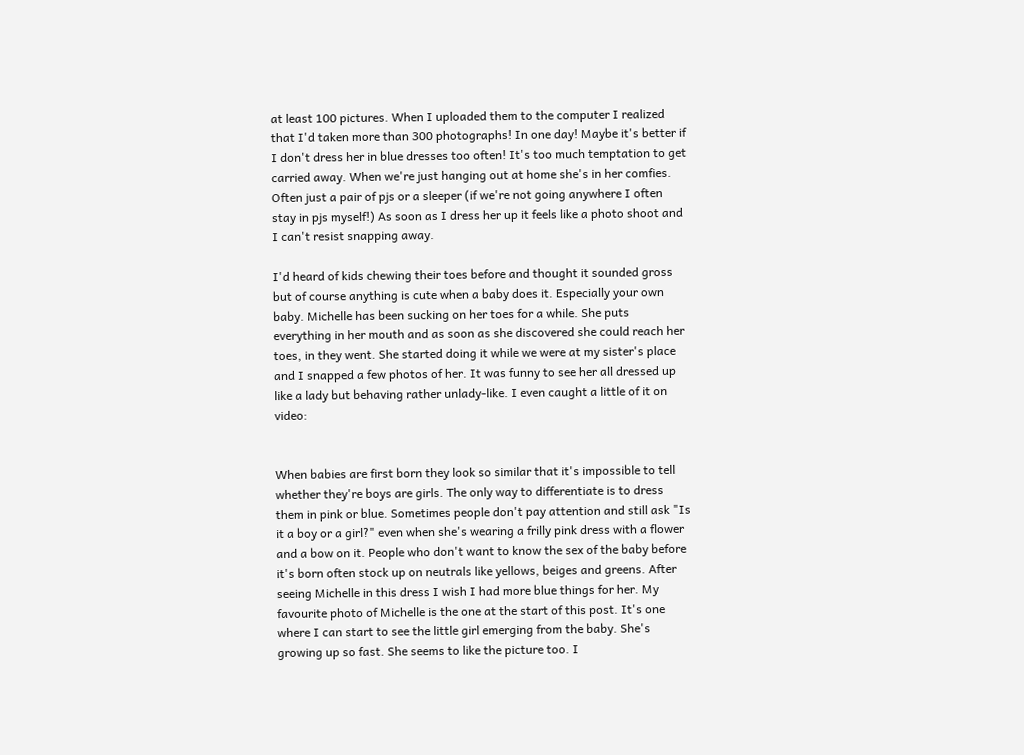at least 100 pictures. When I uploaded them to the computer I realized that I'd taken more than 300 photographs! In one day! Maybe it's better if I don't dress her in blue dresses too often! It's too much temptation to get carried away. When we're just hanging out at home she's in her comfies. Often just a pair of pjs or a sleeper (if we're not going anywhere I often stay in pjs myself!) As soon as I dress her up it feels like a photo shoot and I can't resist snapping away.

I'd heard of kids chewing their toes before and thought it sounded gross but of course anything is cute when a baby does it. Especially your own baby. Michelle has been sucking on her toes for a while. She puts everything in her mouth and as soon as she discovered she could reach her toes, in they went. She started doing it while we were at my sister's place and I snapped a few photos of her. It was funny to see her all dressed up like a lady but behaving rather unlady-like. I even caught a little of it on video:


When babies are first born they look so similar that it's impossible to tell whether they're boys are girls. The only way to differentiate is to dress them in pink or blue. Sometimes people don't pay attention and still ask "Is it a boy or a girl?" even when she's wearing a frilly pink dress with a flower and a bow on it. People who don't want to know the sex of the baby before it's born often stock up on neutrals like yellows, beiges and greens. After seeing Michelle in this dress I wish I had more blue things for her. My favourite photo of Michelle is the one at the start of this post. It's one where I can start to see the little girl emerging from the baby. She's growing up so fast. She seems to like the picture too. I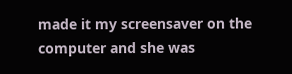made it my screensaver on the computer and she was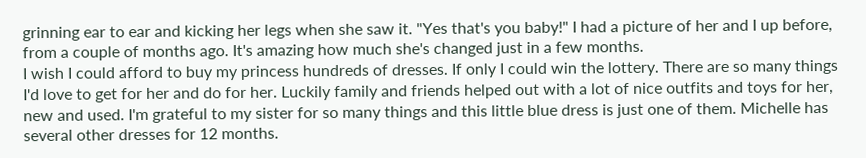grinning ear to ear and kicking her legs when she saw it. "Yes that's you baby!" I had a picture of her and I up before, from a couple of months ago. It's amazing how much she's changed just in a few months.
I wish I could afford to buy my princess hundreds of dresses. If only I could win the lottery. There are so many things I'd love to get for her and do for her. Luckily family and friends helped out with a lot of nice outfits and toys for her, new and used. I'm grateful to my sister for so many things and this little blue dress is just one of them. Michelle has several other dresses for 12 months.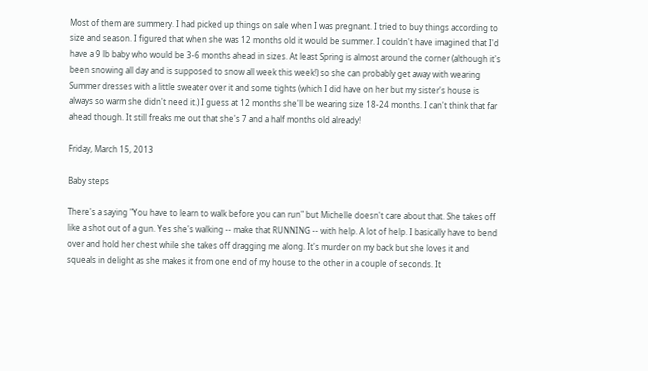Most of them are summery. I had picked up things on sale when I was pregnant. I tried to buy things according to size and season. I figured that when she was 12 months old it would be summer. I couldn't have imagined that I'd have a 9 lb baby who would be 3-6 months ahead in sizes. At least Spring is almost around the corner (although it's been snowing all day and is supposed to snow all week this week!) so she can probably get away with wearing Summer dresses with a little sweater over it and some tights (which I did have on her but my sister's house is always so warm she didn't need it.) I guess at 12 months she'll be wearing size 18-24 months. I can't think that far ahead though. It still freaks me out that she's 7 and a half months old already!

Friday, March 15, 2013

Baby steps

There's a saying "You have to learn to walk before you can run" but Michelle doesn't care about that. She takes off like a shot out of a gun. Yes she's walking -- make that RUNNING -- with help. A lot of help. I basically have to bend over and hold her chest while she takes off dragging me along. It's murder on my back but she loves it and squeals in delight as she makes it from one end of my house to the other in a couple of seconds. It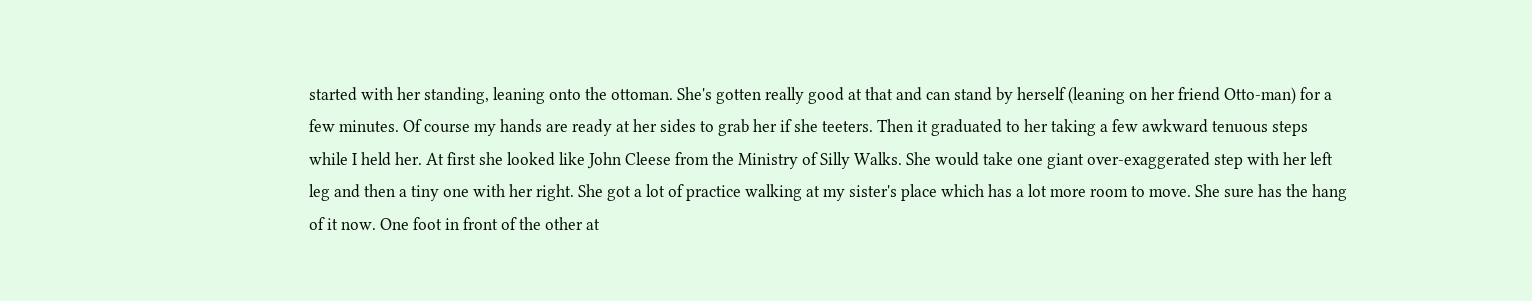started with her standing, leaning onto the ottoman. She's gotten really good at that and can stand by herself (leaning on her friend Otto-man) for a few minutes. Of course my hands are ready at her sides to grab her if she teeters. Then it graduated to her taking a few awkward tenuous steps while I held her. At first she looked like John Cleese from the Ministry of Silly Walks. She would take one giant over-exaggerated step with her left leg and then a tiny one with her right. She got a lot of practice walking at my sister's place which has a lot more room to move. She sure has the hang of it now. One foot in front of the other at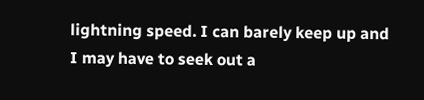lightning speed. I can barely keep up and I may have to seek out a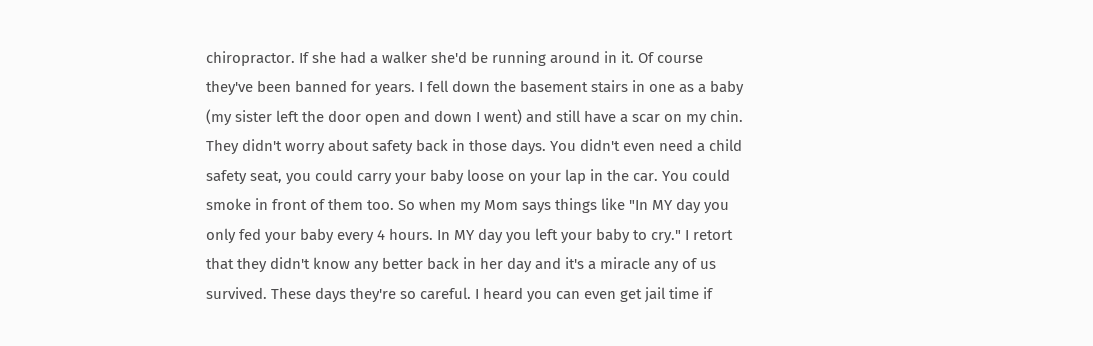chiropractor. If she had a walker she'd be running around in it. Of course they've been banned for years. I fell down the basement stairs in one as a baby (my sister left the door open and down I went) and still have a scar on my chin. They didn't worry about safety back in those days. You didn't even need a child safety seat, you could carry your baby loose on your lap in the car. You could smoke in front of them too. So when my Mom says things like "In MY day you only fed your baby every 4 hours. In MY day you left your baby to cry." I retort that they didn't know any better back in her day and it's a miracle any of us survived. These days they're so careful. I heard you can even get jail time if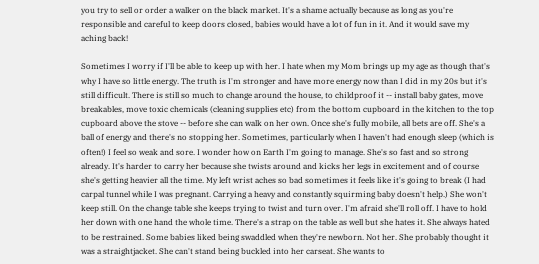you try to sell or order a walker on the black market. It's a shame actually because as long as you're responsible and careful to keep doors closed, babies would have a lot of fun in it. And it would save my aching back!

Sometimes I worry if I'll be able to keep up with her. I hate when my Mom brings up my age as though that's why I have so little energy. The truth is I'm stronger and have more energy now than I did in my 20s but it's still difficult. There is still so much to change around the house, to childproof it -- install baby gates, move breakables, move toxic chemicals (cleaning supplies etc) from the bottom cupboard in the kitchen to the top cupboard above the stove -- before she can walk on her own. Once she's fully mobile, all bets are off. She's a ball of energy and there's no stopping her. Sometimes, particularly when I haven't had enough sleep (which is often!) I feel so weak and sore. I wonder how on Earth I'm going to manage. She's so fast and so strong already. It's harder to carry her because she twists around and kicks her legs in excitement and of course she's getting heavier all the time. My left wrist aches so bad sometimes it feels like it's going to break (I had carpal tunnel while I was pregnant. Carrying a heavy and constantly squirming baby doesn't help.) She won't keep still. On the change table she keeps trying to twist and turn over. I'm afraid she'll roll off. I have to hold her down with one hand the whole time. There's a strap on the table as well but she hates it. She always hated to be restrained. Some babies liked being swaddled when they're newborn. Not her. She probably thought it was a straightjacket. She can't stand being buckled into her carseat. She wants to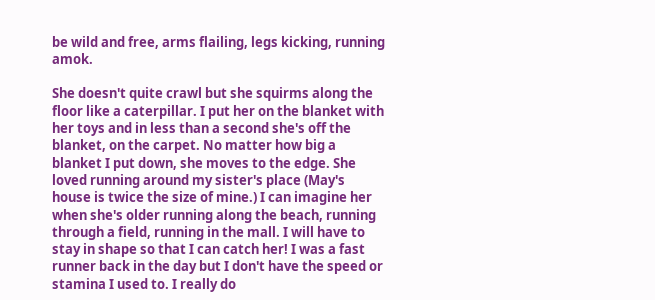be wild and free, arms flailing, legs kicking, running amok.

She doesn't quite crawl but she squirms along the floor like a caterpillar. I put her on the blanket with her toys and in less than a second she's off the blanket, on the carpet. No matter how big a blanket I put down, she moves to the edge. She loved running around my sister's place (May's house is twice the size of mine.) I can imagine her when she's older running along the beach, running through a field, running in the mall. I will have to stay in shape so that I can catch her! I was a fast runner back in the day but I don't have the speed or stamina I used to. I really do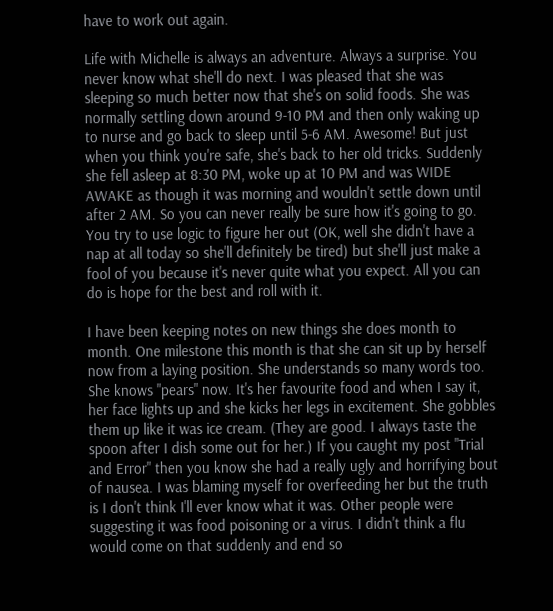have to work out again.

Life with Michelle is always an adventure. Always a surprise. You never know what she'll do next. I was pleased that she was sleeping so much better now that she's on solid foods. She was normally settling down around 9-10 PM and then only waking up to nurse and go back to sleep until 5-6 AM. Awesome! But just when you think you're safe, she's back to her old tricks. Suddenly she fell asleep at 8:30 PM, woke up at 10 PM and was WIDE AWAKE as though it was morning and wouldn't settle down until after 2 AM. So you can never really be sure how it's going to go. You try to use logic to figure her out (OK, well she didn't have a nap at all today so she'll definitely be tired) but she'll just make a fool of you because it's never quite what you expect. All you can do is hope for the best and roll with it.

I have been keeping notes on new things she does month to month. One milestone this month is that she can sit up by herself now from a laying position. She understands so many words too. She knows "pears" now. It's her favourite food and when I say it, her face lights up and she kicks her legs in excitement. She gobbles them up like it was ice cream. (They are good. I always taste the spoon after I dish some out for her.) If you caught my post "Trial and Error" then you know she had a really ugly and horrifying bout of nausea. I was blaming myself for overfeeding her but the truth is I don't think I'll ever know what it was. Other people were suggesting it was food poisoning or a virus. I didn't think a flu would come on that suddenly and end so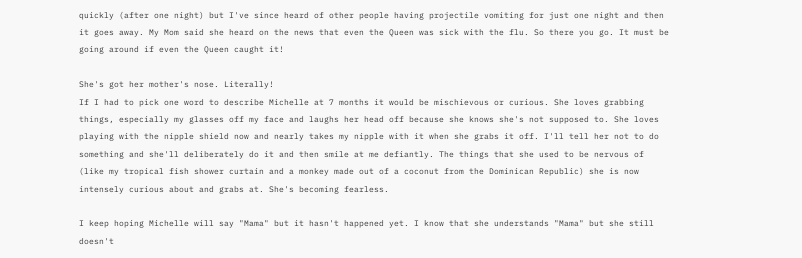quickly (after one night) but I've since heard of other people having projectile vomiting for just one night and then it goes away. My Mom said she heard on the news that even the Queen was sick with the flu. So there you go. It must be going around if even the Queen caught it!

She's got her mother's nose. Literally!
If I had to pick one word to describe Michelle at 7 months it would be mischievous or curious. She loves grabbing things, especially my glasses off my face and laughs her head off because she knows she's not supposed to. She loves playing with the nipple shield now and nearly takes my nipple with it when she grabs it off. I'll tell her not to do something and she'll deliberately do it and then smile at me defiantly. The things that she used to be nervous of (like my tropical fish shower curtain and a monkey made out of a coconut from the Dominican Republic) she is now intensely curious about and grabs at. She's becoming fearless.

I keep hoping Michelle will say "Mama" but it hasn't happened yet. I know that she understands "Mama" but she still doesn't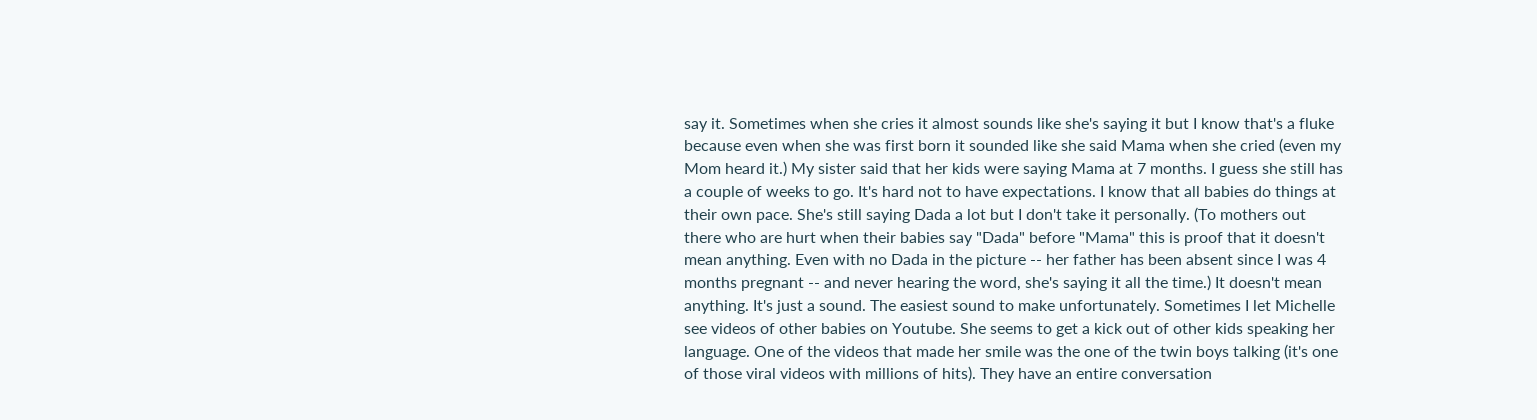say it. Sometimes when she cries it almost sounds like she's saying it but I know that's a fluke because even when she was first born it sounded like she said Mama when she cried (even my Mom heard it.) My sister said that her kids were saying Mama at 7 months. I guess she still has a couple of weeks to go. It's hard not to have expectations. I know that all babies do things at their own pace. She's still saying Dada a lot but I don't take it personally. (To mothers out there who are hurt when their babies say "Dada" before "Mama" this is proof that it doesn't mean anything. Even with no Dada in the picture -- her father has been absent since I was 4 months pregnant -- and never hearing the word, she's saying it all the time.) It doesn't mean anything. It's just a sound. The easiest sound to make unfortunately. Sometimes I let Michelle see videos of other babies on Youtube. She seems to get a kick out of other kids speaking her language. One of the videos that made her smile was the one of the twin boys talking (it's one of those viral videos with millions of hits). They have an entire conversation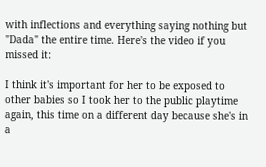with inflections and everything saying nothing but "Dada" the entire time. Here's the video if you missed it:

I think it's important for her to be exposed to other babies so I took her to the public playtime again, this time on a different day because she's in a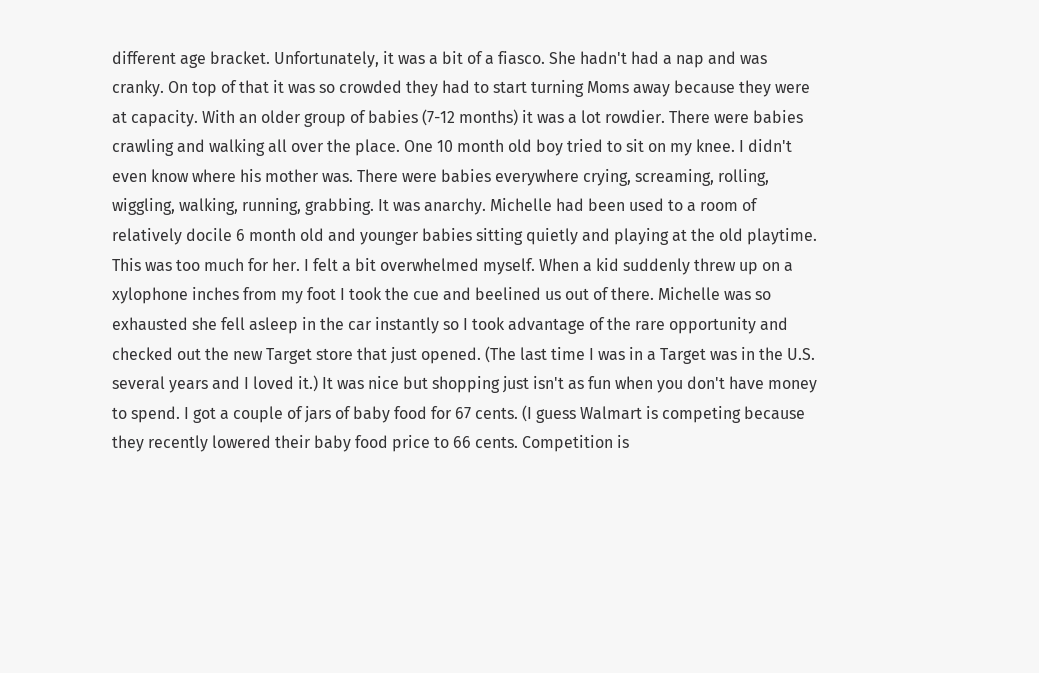different age bracket. Unfortunately, it was a bit of a fiasco. She hadn't had a nap and was cranky. On top of that it was so crowded they had to start turning Moms away because they were at capacity. With an older group of babies (7-12 months) it was a lot rowdier. There were babies crawling and walking all over the place. One 10 month old boy tried to sit on my knee. I didn't even know where his mother was. There were babies everywhere crying, screaming, rolling, wiggling, walking, running, grabbing. It was anarchy. Michelle had been used to a room of relatively docile 6 month old and younger babies sitting quietly and playing at the old playtime. This was too much for her. I felt a bit overwhelmed myself. When a kid suddenly threw up on a xylophone inches from my foot I took the cue and beelined us out of there. Michelle was so exhausted she fell asleep in the car instantly so I took advantage of the rare opportunity and checked out the new Target store that just opened. (The last time I was in a Target was in the U.S. several years and I loved it.) It was nice but shopping just isn't as fun when you don't have money to spend. I got a couple of jars of baby food for 67 cents. (I guess Walmart is competing because they recently lowered their baby food price to 66 cents. Competition is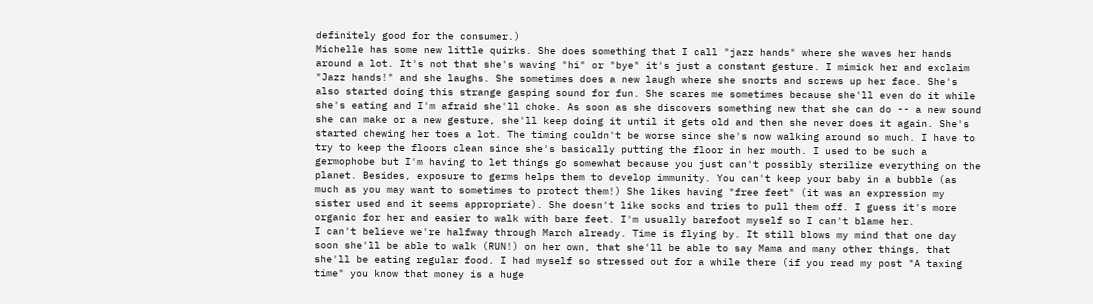definitely good for the consumer.)
Michelle has some new little quirks. She does something that I call "jazz hands" where she waves her hands around a lot. It's not that she's waving "hi" or "bye" it's just a constant gesture. I mimick her and exclaim "Jazz hands!" and she laughs. She sometimes does a new laugh where she snorts and screws up her face. She's also started doing this strange gasping sound for fun. She scares me sometimes because she'll even do it while she's eating and I'm afraid she'll choke. As soon as she discovers something new that she can do -- a new sound she can make or a new gesture, she'll keep doing it until it gets old and then she never does it again. She's started chewing her toes a lot. The timing couldn't be worse since she's now walking around so much. I have to try to keep the floors clean since she's basically putting the floor in her mouth. I used to be such a germophobe but I'm having to let things go somewhat because you just can't possibly sterilize everything on the planet. Besides, exposure to germs helps them to develop immunity. You can't keep your baby in a bubble (as much as you may want to sometimes to protect them!) She likes having "free feet" (it was an expression my sister used and it seems appropriate). She doesn't like socks and tries to pull them off. I guess it's more organic for her and easier to walk with bare feet. I'm usually barefoot myself so I can't blame her.
I can't believe we're halfway through March already. Time is flying by. It still blows my mind that one day soon she'll be able to walk (RUN!) on her own, that she'll be able to say Mama and many other things, that she'll be eating regular food. I had myself so stressed out for a while there (if you read my post "A taxing time" you know that money is a huge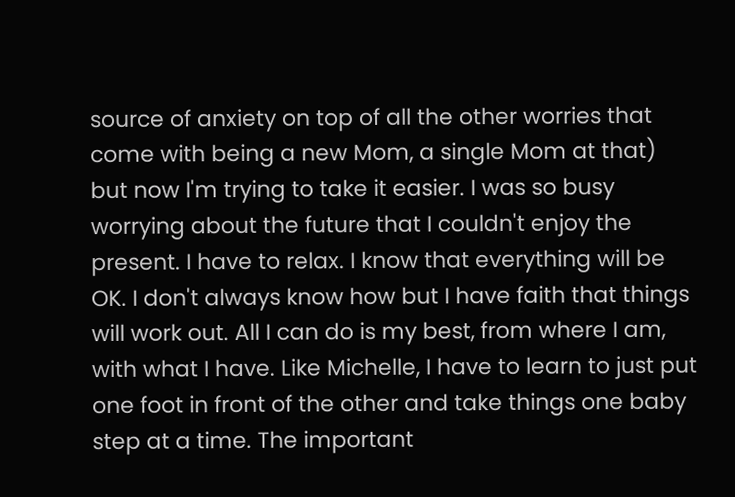source of anxiety on top of all the other worries that come with being a new Mom, a single Mom at that) but now I'm trying to take it easier. I was so busy worrying about the future that I couldn't enjoy the present. I have to relax. I know that everything will be OK. I don't always know how but I have faith that things will work out. All I can do is my best, from where I am, with what I have. Like Michelle, I have to learn to just put one foot in front of the other and take things one baby step at a time. The important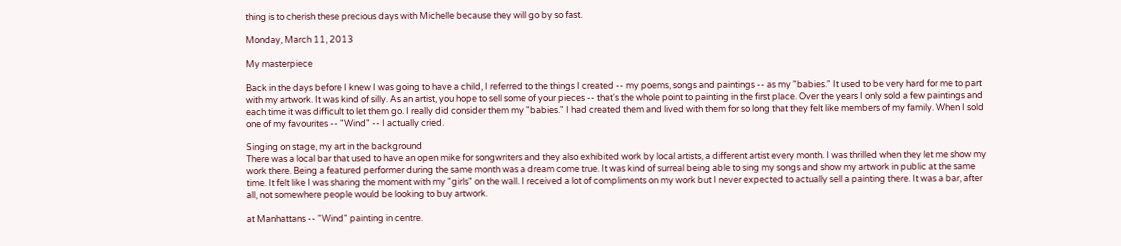thing is to cherish these precious days with Michelle because they will go by so fast.

Monday, March 11, 2013

My masterpiece

Back in the days before I knew I was going to have a child, I referred to the things I created -- my poems, songs and paintings -- as my "babies." It used to be very hard for me to part with my artwork. It was kind of silly. As an artist, you hope to sell some of your pieces -- that's the whole point to painting in the first place. Over the years I only sold a few paintings and each time it was difficult to let them go. I really did consider them my "babies." I had created them and lived with them for so long that they felt like members of my family. When I sold one of my favourites -- "Wind" -- I actually cried.

Singing on stage, my art in the background
There was a local bar that used to have an open mike for songwriters and they also exhibited work by local artists, a different artist every month. I was thrilled when they let me show my work there. Being a featured performer during the same month was a dream come true. It was kind of surreal being able to sing my songs and show my artwork in public at the same time. It felt like I was sharing the moment with my "girls" on the wall. I received a lot of compliments on my work but I never expected to actually sell a painting there. It was a bar, after all, not somewhere people would be looking to buy artwork.

at Manhattans -- "Wind" painting in centre.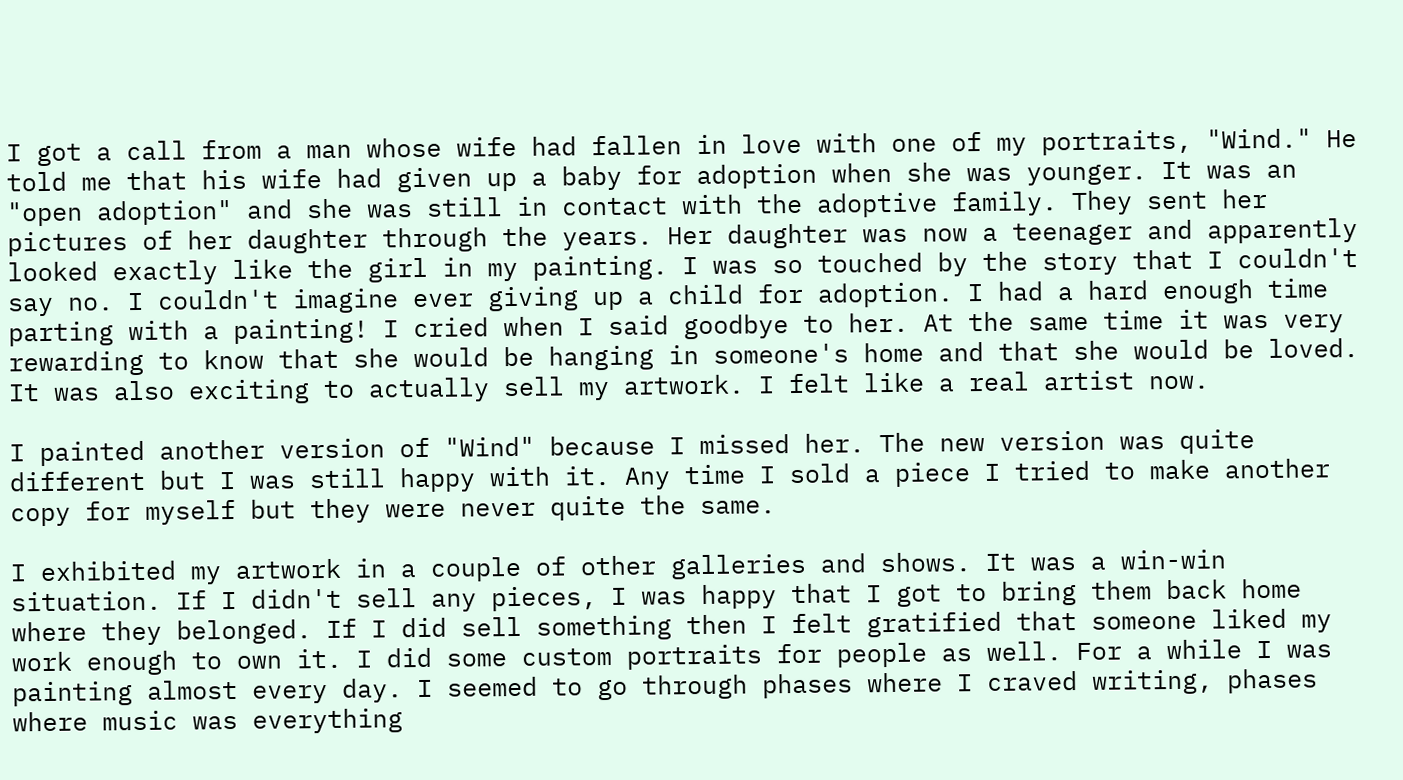I got a call from a man whose wife had fallen in love with one of my portraits, "Wind." He told me that his wife had given up a baby for adoption when she was younger. It was an "open adoption" and she was still in contact with the adoptive family. They sent her pictures of her daughter through the years. Her daughter was now a teenager and apparently looked exactly like the girl in my painting. I was so touched by the story that I couldn't say no. I couldn't imagine ever giving up a child for adoption. I had a hard enough time parting with a painting! I cried when I said goodbye to her. At the same time it was very rewarding to know that she would be hanging in someone's home and that she would be loved. It was also exciting to actually sell my artwork. I felt like a real artist now.

I painted another version of "Wind" because I missed her. The new version was quite different but I was still happy with it. Any time I sold a piece I tried to make another copy for myself but they were never quite the same.

I exhibited my artwork in a couple of other galleries and shows. It was a win-win situation. If I didn't sell any pieces, I was happy that I got to bring them back home where they belonged. If I did sell something then I felt gratified that someone liked my work enough to own it. I did some custom portraits for people as well. For a while I was painting almost every day. I seemed to go through phases where I craved writing, phases where music was everything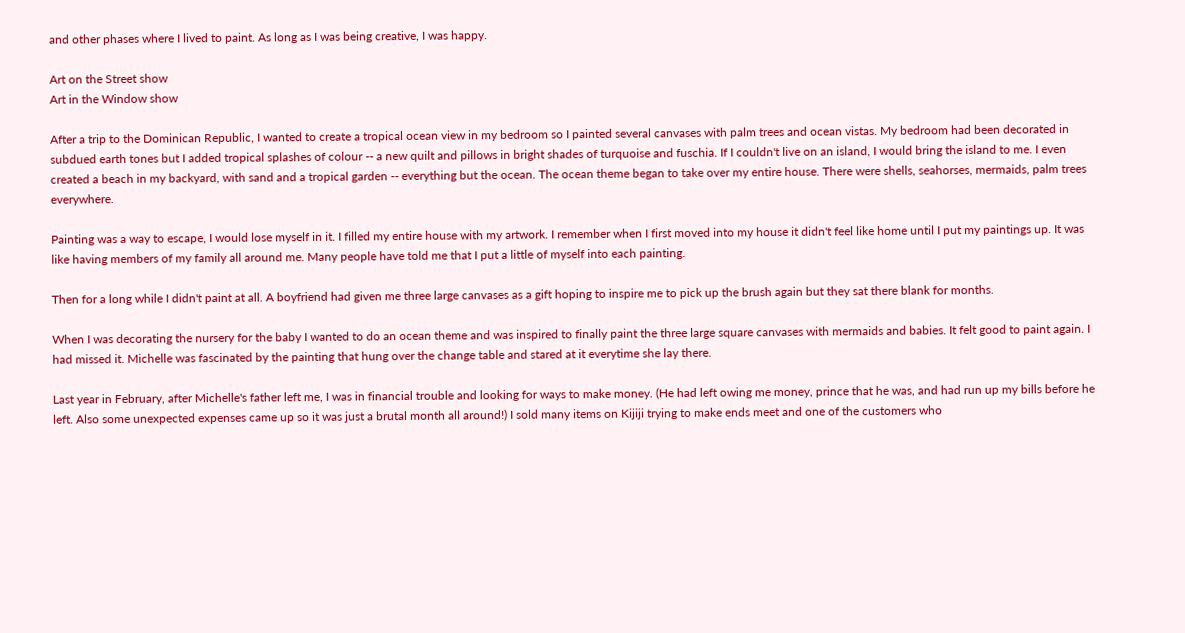and other phases where I lived to paint. As long as I was being creative, I was happy.

Art on the Street show
Art in the Window show

After a trip to the Dominican Republic, I wanted to create a tropical ocean view in my bedroom so I painted several canvases with palm trees and ocean vistas. My bedroom had been decorated in subdued earth tones but I added tropical splashes of colour -- a new quilt and pillows in bright shades of turquoise and fuschia. If I couldn't live on an island, I would bring the island to me. I even created a beach in my backyard, with sand and a tropical garden -- everything but the ocean. The ocean theme began to take over my entire house. There were shells, seahorses, mermaids, palm trees everywhere.

Painting was a way to escape, I would lose myself in it. I filled my entire house with my artwork. I remember when I first moved into my house it didn't feel like home until I put my paintings up. It was like having members of my family all around me. Many people have told me that I put a little of myself into each painting.

Then for a long while I didn't paint at all. A boyfriend had given me three large canvases as a gift hoping to inspire me to pick up the brush again but they sat there blank for months.

When I was decorating the nursery for the baby I wanted to do an ocean theme and was inspired to finally paint the three large square canvases with mermaids and babies. It felt good to paint again. I had missed it. Michelle was fascinated by the painting that hung over the change table and stared at it everytime she lay there.

Last year in February, after Michelle's father left me, I was in financial trouble and looking for ways to make money. (He had left owing me money, prince that he was, and had run up my bills before he left. Also some unexpected expenses came up so it was just a brutal month all around!) I sold many items on Kijiji trying to make ends meet and one of the customers who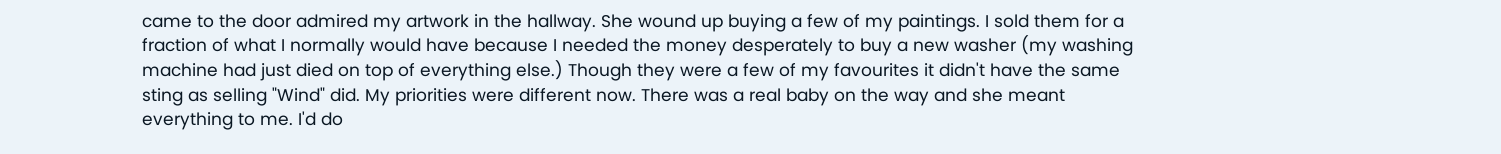came to the door admired my artwork in the hallway. She wound up buying a few of my paintings. I sold them for a fraction of what I normally would have because I needed the money desperately to buy a new washer (my washing machine had just died on top of everything else.) Though they were a few of my favourites it didn't have the same sting as selling "Wind" did. My priorities were different now. There was a real baby on the way and she meant everything to me. I'd do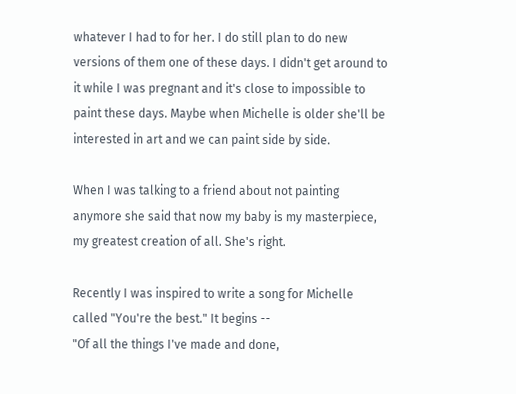whatever I had to for her. I do still plan to do new versions of them one of these days. I didn't get around to it while I was pregnant and it's close to impossible to paint these days. Maybe when Michelle is older she'll be interested in art and we can paint side by side.

When I was talking to a friend about not painting anymore she said that now my baby is my masterpiece, my greatest creation of all. She's right.

Recently I was inspired to write a song for Michelle called "You're the best." It begins --
"Of all the things I've made and done,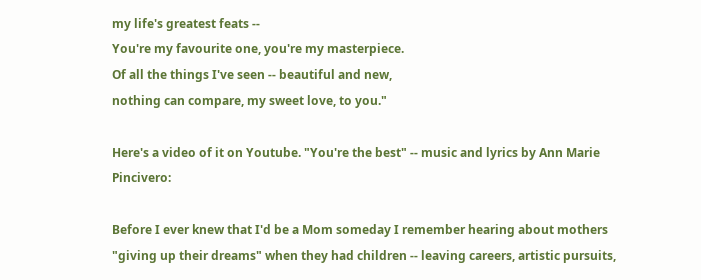my life's greatest feats --
You're my favourite one, you're my masterpiece.
Of all the things I've seen -- beautiful and new,
nothing can compare, my sweet love, to you."

Here's a video of it on Youtube. "You're the best" -- music and lyrics by Ann Marie Pincivero:

Before I ever knew that I'd be a Mom someday I remember hearing about mothers "giving up their dreams" when they had children -- leaving careers, artistic pursuits,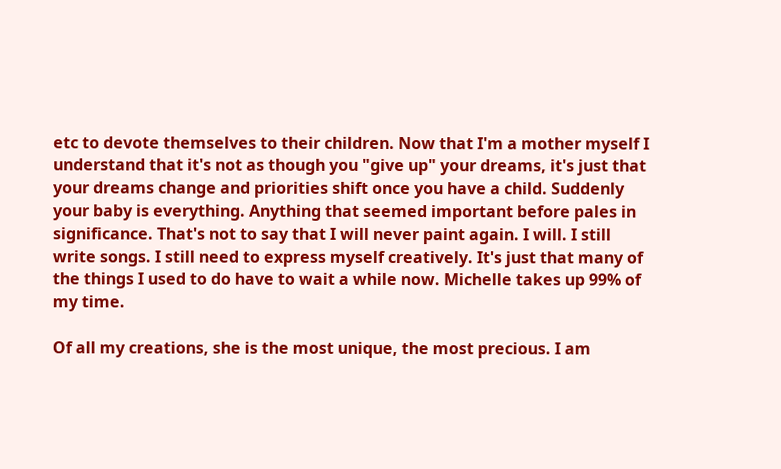etc to devote themselves to their children. Now that I'm a mother myself I understand that it's not as though you "give up" your dreams, it's just that your dreams change and priorities shift once you have a child. Suddenly your baby is everything. Anything that seemed important before pales in significance. That's not to say that I will never paint again. I will. I still write songs. I still need to express myself creatively. It's just that many of the things I used to do have to wait a while now. Michelle takes up 99% of my time.

Of all my creations, she is the most unique, the most precious. I am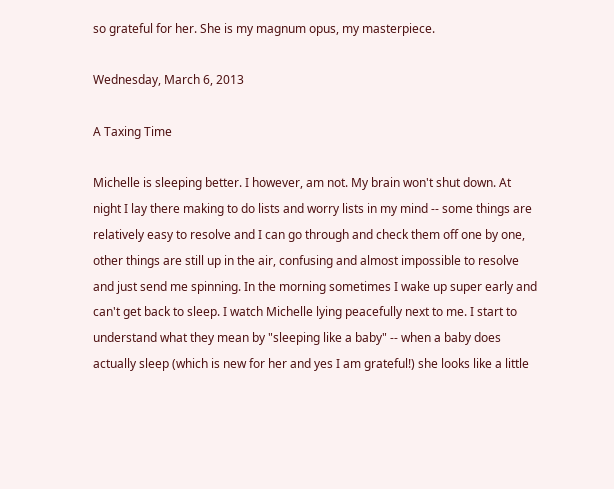so grateful for her. She is my magnum opus, my masterpiece.

Wednesday, March 6, 2013

A Taxing Time

Michelle is sleeping better. I however, am not. My brain won't shut down. At night I lay there making to do lists and worry lists in my mind -- some things are relatively easy to resolve and I can go through and check them off one by one, other things are still up in the air, confusing and almost impossible to resolve and just send me spinning. In the morning sometimes I wake up super early and can't get back to sleep. I watch Michelle lying peacefully next to me. I start to understand what they mean by "sleeping like a baby" -- when a baby does actually sleep (which is new for her and yes I am grateful!) she looks like a little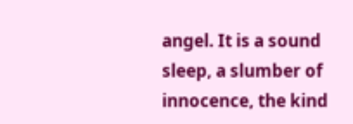angel. It is a sound sleep, a slumber of innocence, the kind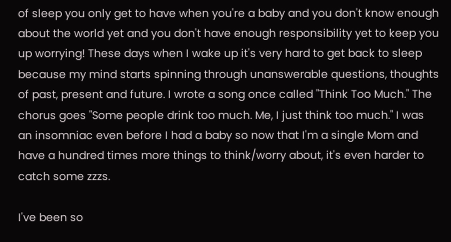of sleep you only get to have when you're a baby and you don't know enough about the world yet and you don't have enough responsibility yet to keep you up worrying! These days when I wake up it's very hard to get back to sleep because my mind starts spinning through unanswerable questions, thoughts of past, present and future. I wrote a song once called "Think Too Much." The chorus goes "Some people drink too much. Me, I just think too much." I was an insomniac even before I had a baby so now that I'm a single Mom and have a hundred times more things to think/worry about, it's even harder to catch some zzzs.

I've been so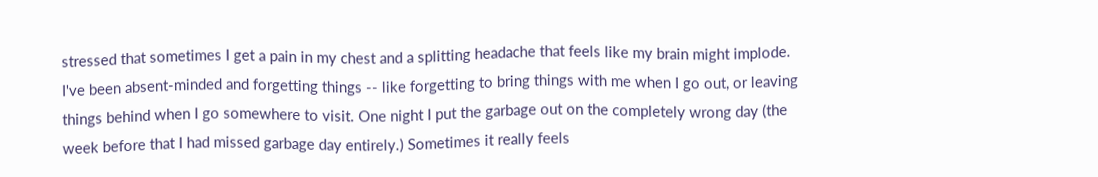stressed that sometimes I get a pain in my chest and a splitting headache that feels like my brain might implode. I've been absent-minded and forgetting things -- like forgetting to bring things with me when I go out, or leaving things behind when I go somewhere to visit. One night I put the garbage out on the completely wrong day (the week before that I had missed garbage day entirely.) Sometimes it really feels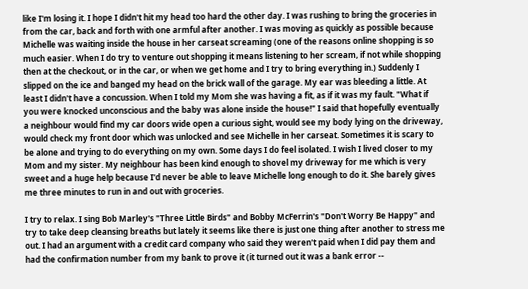like I'm losing it. I hope I didn't hit my head too hard the other day. I was rushing to bring the groceries in from the car, back and forth with one armful after another. I was moving as quickly as possible because Michelle was waiting inside the house in her carseat screaming (one of the reasons online shopping is so much easier. When I do try to venture out shopping it means listening to her scream, if not while shopping then at the checkout, or in the car, or when we get home and I try to bring everything in.) Suddenly I slipped on the ice and banged my head on the brick wall of the garage. My ear was bleeding a little. At least I didn't have a concussion. When I told my Mom she was having a fit, as if it was my fault. "What if you were knocked unconscious and the baby was alone inside the house!" I said that hopefully eventually a neighbour would find my car doors wide open a curious sight, would see my body lying on the driveway, would check my front door which was unlocked and see Michelle in her carseat. Sometimes it is scary to be alone and trying to do everything on my own. Some days I do feel isolated. I wish I lived closer to my Mom and my sister. My neighbour has been kind enough to shovel my driveway for me which is very sweet and a huge help because I'd never be able to leave Michelle long enough to do it. She barely gives me three minutes to run in and out with groceries.

I try to relax. I sing Bob Marley's "Three Little Birds" and Bobby McFerrin's "Don't Worry Be Happy" and try to take deep cleansing breaths but lately it seems like there is just one thing after another to stress me out. I had an argument with a credit card company who said they weren't paid when I did pay them and had the confirmation number from my bank to prove it (it turned out it was a bank error --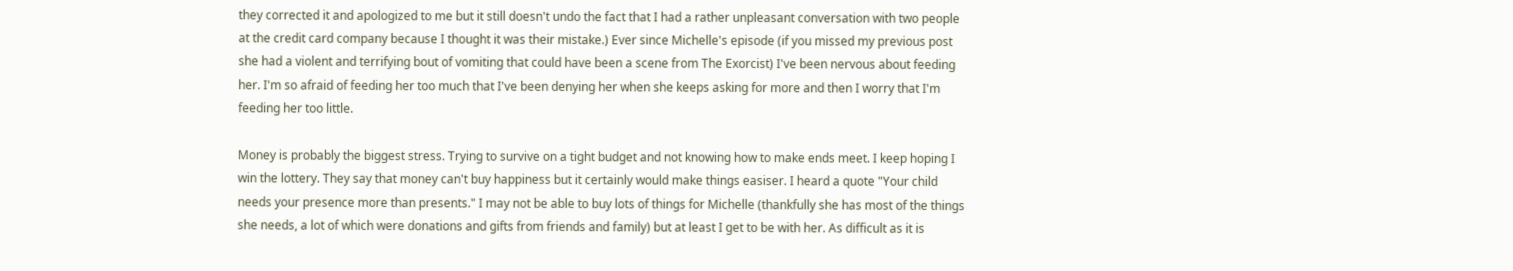they corrected it and apologized to me but it still doesn't undo the fact that I had a rather unpleasant conversation with two people at the credit card company because I thought it was their mistake.) Ever since Michelle's episode (if you missed my previous post she had a violent and terrifying bout of vomiting that could have been a scene from The Exorcist) I've been nervous about feeding her. I'm so afraid of feeding her too much that I've been denying her when she keeps asking for more and then I worry that I'm feeding her too little.

Money is probably the biggest stress. Trying to survive on a tight budget and not knowing how to make ends meet. I keep hoping I win the lottery. They say that money can't buy happiness but it certainly would make things easiser. I heard a quote "Your child needs your presence more than presents." I may not be able to buy lots of things for Michelle (thankfully she has most of the things she needs, a lot of which were donations and gifts from friends and family) but at least I get to be with her. As difficult as it is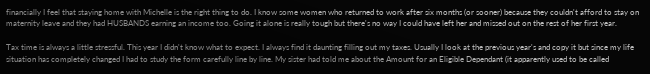financially I feel that staying home with Michelle is the right thing to do. I know some women who returned to work after six months (or sooner) because they couldn't afford to stay on maternity leave and they had HUSBANDS earning an income too. Going it alone is really tough but there's no way I could have left her and missed out on the rest of her first year.

Tax time is always a little stressful. This year I didn't know what to expect. I always find it daunting filling out my taxes. Usually I look at the previous year's and copy it but since my life situation has completely changed I had to study the form carefully line by line. My sister had told me about the Amount for an Eligible Dependant (it apparently used to be called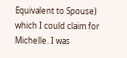Equivalent to Spouse) which I could claim for Michelle. I was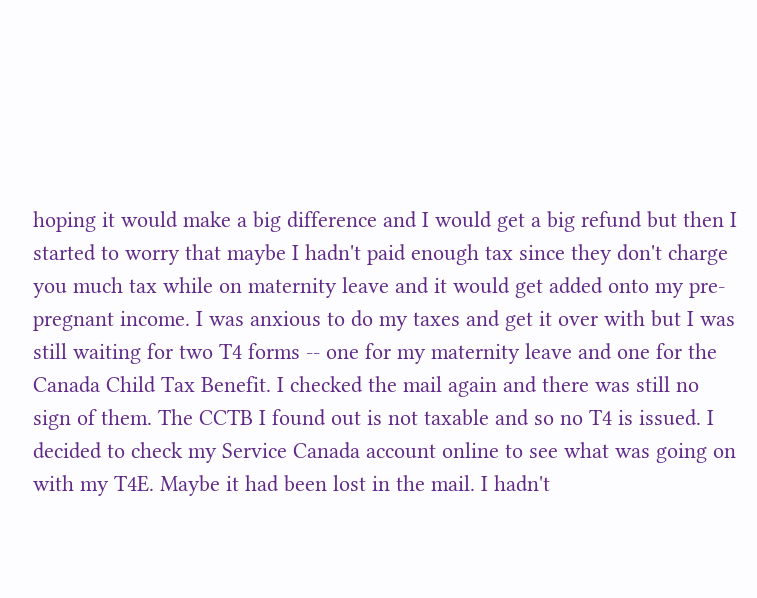hoping it would make a big difference and I would get a big refund but then I started to worry that maybe I hadn't paid enough tax since they don't charge you much tax while on maternity leave and it would get added onto my pre-pregnant income. I was anxious to do my taxes and get it over with but I was still waiting for two T4 forms -- one for my maternity leave and one for the Canada Child Tax Benefit. I checked the mail again and there was still no sign of them. The CCTB I found out is not taxable and so no T4 is issued. I decided to check my Service Canada account online to see what was going on with my T4E. Maybe it had been lost in the mail. I hadn't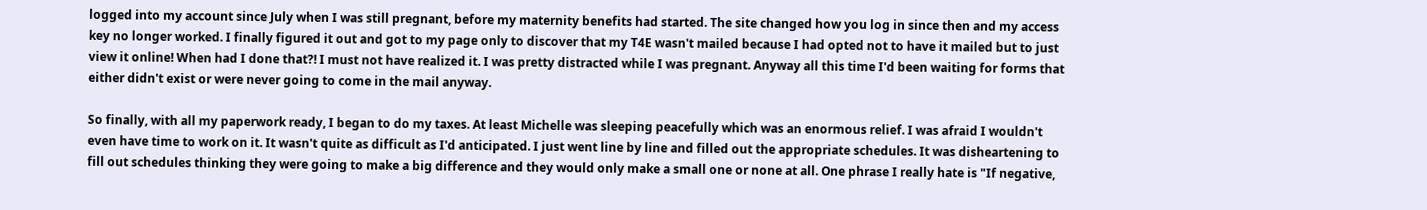logged into my account since July when I was still pregnant, before my maternity benefits had started. The site changed how you log in since then and my access key no longer worked. I finally figured it out and got to my page only to discover that my T4E wasn't mailed because I had opted not to have it mailed but to just view it online! When had I done that?! I must not have realized it. I was pretty distracted while I was pregnant. Anyway all this time I'd been waiting for forms that either didn't exist or were never going to come in the mail anyway.

So finally, with all my paperwork ready, I began to do my taxes. At least Michelle was sleeping peacefully which was an enormous relief. I was afraid I wouldn't even have time to work on it. It wasn't quite as difficult as I'd anticipated. I just went line by line and filled out the appropriate schedules. It was disheartening to fill out schedules thinking they were going to make a big difference and they would only make a small one or none at all. One phrase I really hate is "If negative,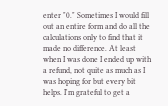enter "0." Sometimes I would fill out an entire form and do all the calculations only to find that it made no difference. At least when I was done I ended up with a refund, not quite as much as I was hoping for but every bit helps. I'm grateful to get a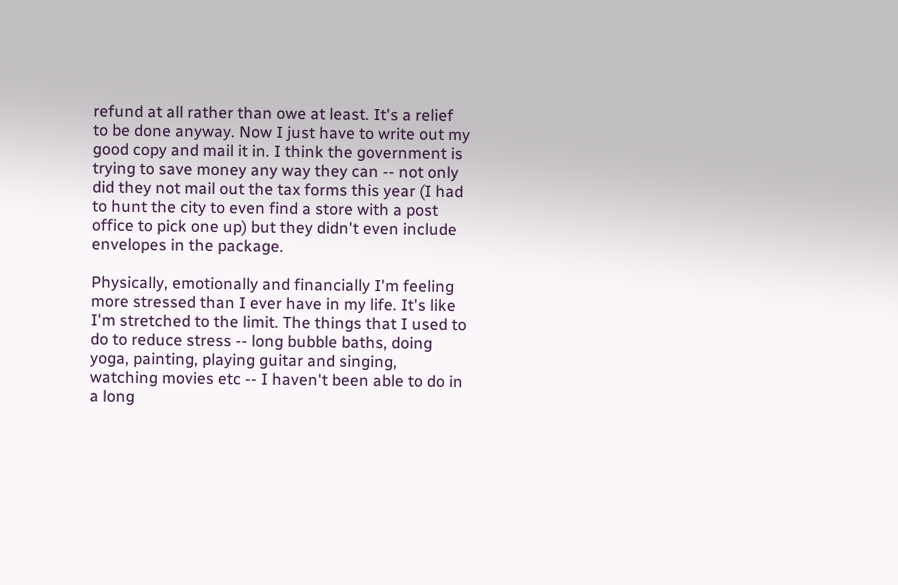refund at all rather than owe at least. It's a relief to be done anyway. Now I just have to write out my good copy and mail it in. I think the government is trying to save money any way they can -- not only did they not mail out the tax forms this year (I had to hunt the city to even find a store with a post office to pick one up) but they didn't even include envelopes in the package.

Physically, emotionally and financially I'm feeling more stressed than I ever have in my life. It's like I'm stretched to the limit. The things that I used to do to reduce stress -- long bubble baths, doing yoga, painting, playing guitar and singing, watching movies etc -- I haven't been able to do in a long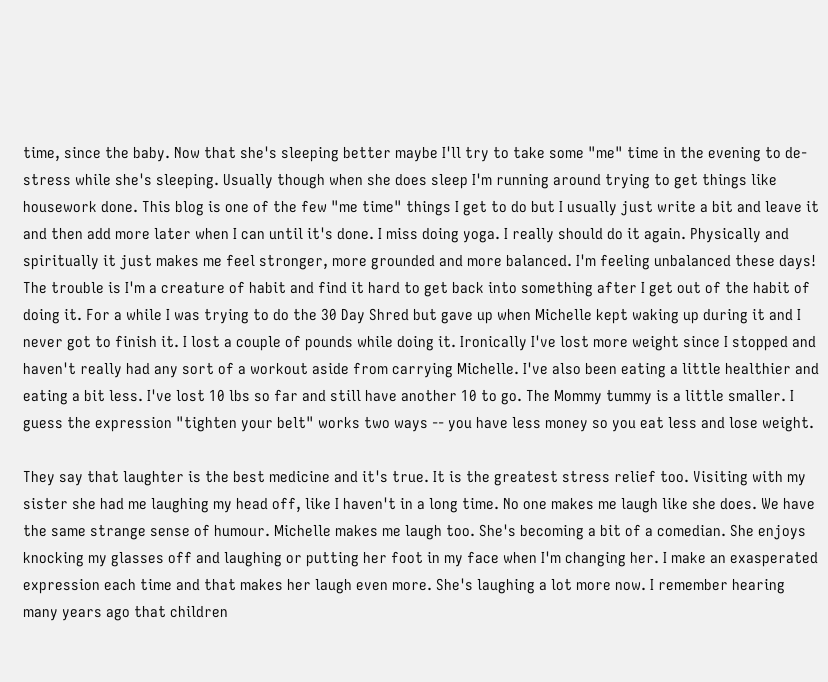time, since the baby. Now that she's sleeping better maybe I'll try to take some "me" time in the evening to de-stress while she's sleeping. Usually though when she does sleep I'm running around trying to get things like housework done. This blog is one of the few "me time" things I get to do but I usually just write a bit and leave it and then add more later when I can until it's done. I miss doing yoga. I really should do it again. Physically and spiritually it just makes me feel stronger, more grounded and more balanced. I'm feeling unbalanced these days! The trouble is I'm a creature of habit and find it hard to get back into something after I get out of the habit of doing it. For a while I was trying to do the 30 Day Shred but gave up when Michelle kept waking up during it and I never got to finish it. I lost a couple of pounds while doing it. Ironically I've lost more weight since I stopped and haven't really had any sort of a workout aside from carrying Michelle. I've also been eating a little healthier and eating a bit less. I've lost 10 lbs so far and still have another 10 to go. The Mommy tummy is a little smaller. I guess the expression "tighten your belt" works two ways -- you have less money so you eat less and lose weight.

They say that laughter is the best medicine and it's true. It is the greatest stress relief too. Visiting with my sister she had me laughing my head off, like I haven't in a long time. No one makes me laugh like she does. We have the same strange sense of humour. Michelle makes me laugh too. She's becoming a bit of a comedian. She enjoys knocking my glasses off and laughing or putting her foot in my face when I'm changing her. I make an exasperated expression each time and that makes her laugh even more. She's laughing a lot more now. I remember hearing many years ago that children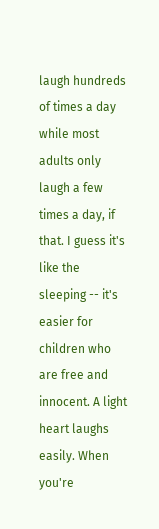laugh hundreds of times a day while most adults only laugh a few times a day, if that. I guess it's like the sleeping -- it's easier for children who are free and innocent. A light heart laughs easily. When you're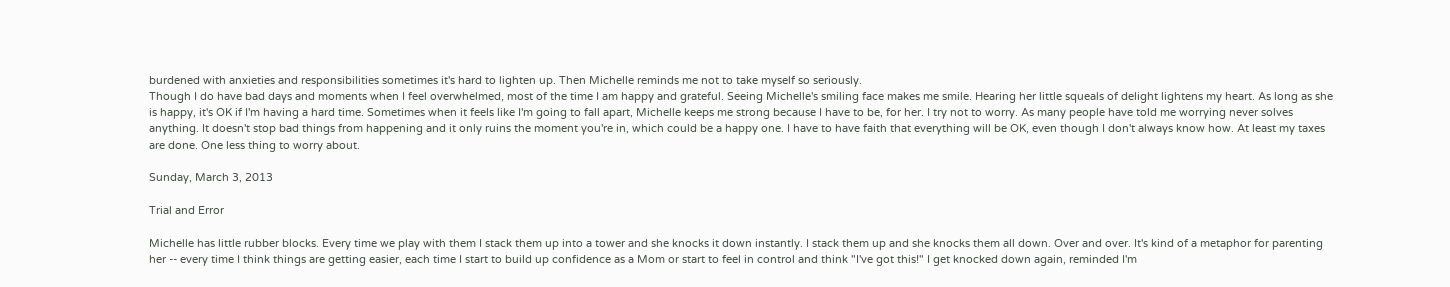burdened with anxieties and responsibilities sometimes it's hard to lighten up. Then Michelle reminds me not to take myself so seriously.
Though I do have bad days and moments when I feel overwhelmed, most of the time I am happy and grateful. Seeing Michelle's smiling face makes me smile. Hearing her little squeals of delight lightens my heart. As long as she is happy, it's OK if I'm having a hard time. Sometimes when it feels like I'm going to fall apart, Michelle keeps me strong because I have to be, for her. I try not to worry. As many people have told me worrying never solves anything. It doesn't stop bad things from happening and it only ruins the moment you're in, which could be a happy one. I have to have faith that everything will be OK, even though I don't always know how. At least my taxes are done. One less thing to worry about.

Sunday, March 3, 2013

Trial and Error

Michelle has little rubber blocks. Every time we play with them I stack them up into a tower and she knocks it down instantly. I stack them up and she knocks them all down. Over and over. It's kind of a metaphor for parenting her -- every time I think things are getting easier, each time I start to build up confidence as a Mom or start to feel in control and think "I've got this!" I get knocked down again, reminded I'm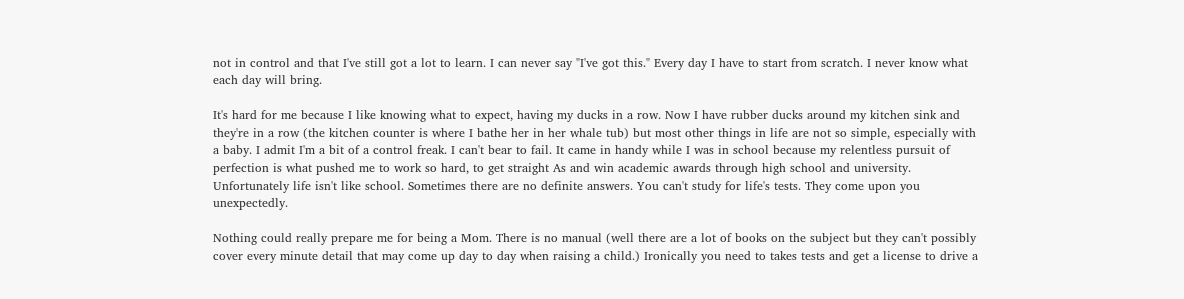not in control and that I've still got a lot to learn. I can never say "I've got this." Every day I have to start from scratch. I never know what each day will bring.

It's hard for me because I like knowing what to expect, having my ducks in a row. Now I have rubber ducks around my kitchen sink and they're in a row (the kitchen counter is where I bathe her in her whale tub) but most other things in life are not so simple, especially with a baby. I admit I'm a bit of a control freak. I can't bear to fail. It came in handy while I was in school because my relentless pursuit of perfection is what pushed me to work so hard, to get straight As and win academic awards through high school and university. Unfortunately life isn't like school. Sometimes there are no definite answers. You can't study for life's tests. They come upon you unexpectedly.

Nothing could really prepare me for being a Mom. There is no manual (well there are a lot of books on the subject but they can't possibly cover every minute detail that may come up day to day when raising a child.) Ironically you need to takes tests and get a license to drive a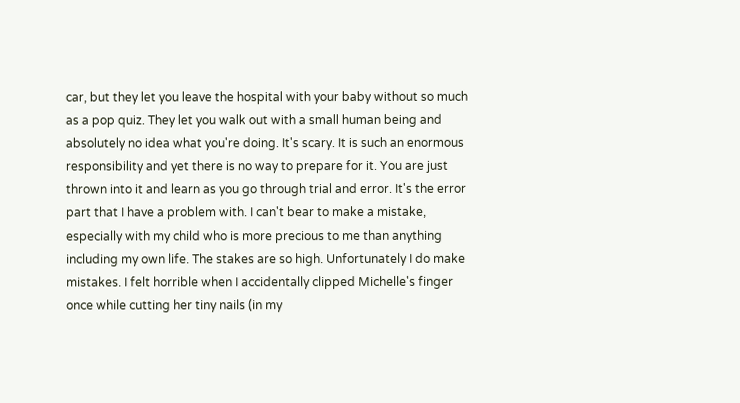car, but they let you leave the hospital with your baby without so much as a pop quiz. They let you walk out with a small human being and absolutely no idea what you're doing. It's scary. It is such an enormous responsibility and yet there is no way to prepare for it. You are just thrown into it and learn as you go through trial and error. It's the error part that I have a problem with. I can't bear to make a mistake, especially with my child who is more precious to me than anything including my own life. The stakes are so high. Unfortunately I do make mistakes. I felt horrible when I accidentally clipped Michelle's finger once while cutting her tiny nails (in my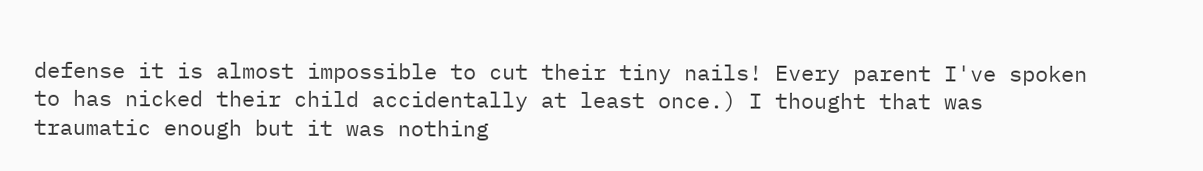defense it is almost impossible to cut their tiny nails! Every parent I've spoken to has nicked their child accidentally at least once.) I thought that was traumatic enough but it was nothing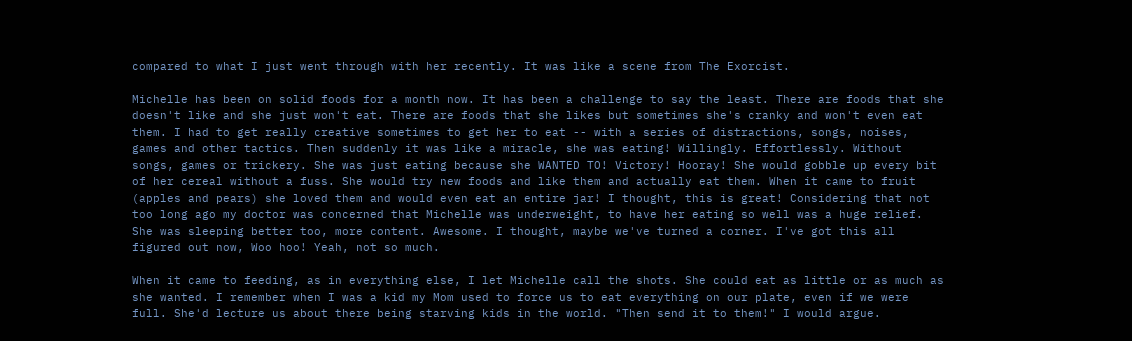compared to what I just went through with her recently. It was like a scene from The Exorcist.

Michelle has been on solid foods for a month now. It has been a challenge to say the least. There are foods that she doesn't like and she just won't eat. There are foods that she likes but sometimes she's cranky and won't even eat them. I had to get really creative sometimes to get her to eat -- with a series of distractions, songs, noises, games and other tactics. Then suddenly it was like a miracle, she was eating! Willingly. Effortlessly. Without songs, games or trickery. She was just eating because she WANTED TO! Victory! Hooray! She would gobble up every bit of her cereal without a fuss. She would try new foods and like them and actually eat them. When it came to fruit (apples and pears) she loved them and would even eat an entire jar! I thought, this is great! Considering that not too long ago my doctor was concerned that Michelle was underweight, to have her eating so well was a huge relief. She was sleeping better too, more content. Awesome. I thought, maybe we've turned a corner. I've got this all figured out now, Woo hoo! Yeah, not so much.

When it came to feeding, as in everything else, I let Michelle call the shots. She could eat as little or as much as she wanted. I remember when I was a kid my Mom used to force us to eat everything on our plate, even if we were full. She'd lecture us about there being starving kids in the world. "Then send it to them!" I would argue.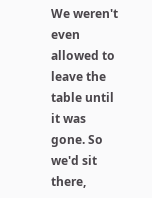We weren't even allowed to leave the table until it was gone. So we'd sit there,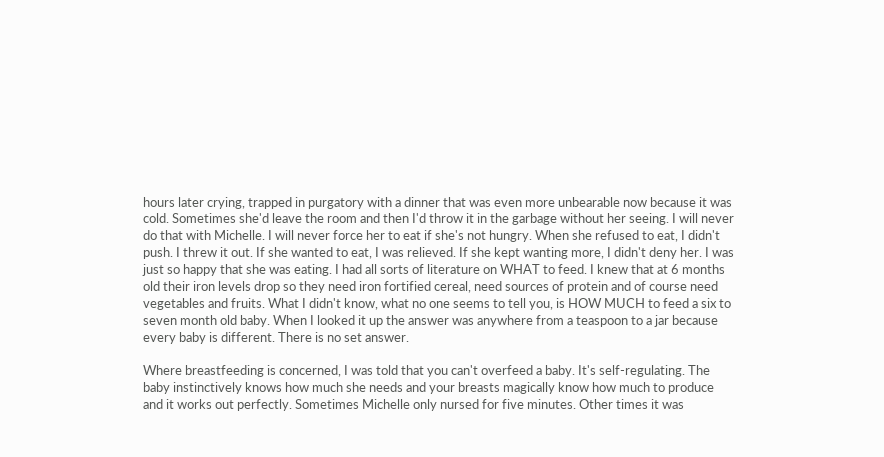hours later crying, trapped in purgatory with a dinner that was even more unbearable now because it was cold. Sometimes she'd leave the room and then I'd throw it in the garbage without her seeing. I will never do that with Michelle. I will never force her to eat if she's not hungry. When she refused to eat, I didn't push. I threw it out. If she wanted to eat, I was relieved. If she kept wanting more, I didn't deny her. I was just so happy that she was eating. I had all sorts of literature on WHAT to feed. I knew that at 6 months old their iron levels drop so they need iron fortified cereal, need sources of protein and of course need vegetables and fruits. What I didn't know, what no one seems to tell you, is HOW MUCH to feed a six to seven month old baby. When I looked it up the answer was anywhere from a teaspoon to a jar because every baby is different. There is no set answer.

Where breastfeeding is concerned, I was told that you can't overfeed a baby. It's self-regulating. The baby instinctively knows how much she needs and your breasts magically know how much to produce and it works out perfectly. Sometimes Michelle only nursed for five minutes. Other times it was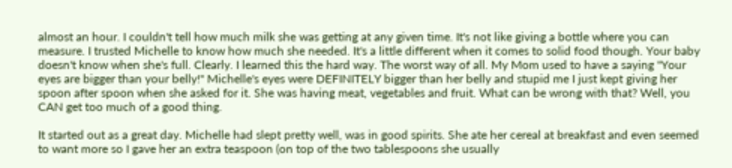almost an hour. I couldn't tell how much milk she was getting at any given time. It's not like giving a bottle where you can measure. I trusted Michelle to know how much she needed. It's a little different when it comes to solid food though. Your baby doesn't know when she's full. Clearly. I learned this the hard way. The worst way of all. My Mom used to have a saying "Your eyes are bigger than your belly!" Michelle's eyes were DEFINITELY bigger than her belly and stupid me I just kept giving her spoon after spoon when she asked for it. She was having meat, vegetables and fruit. What can be wrong with that? Well, you CAN get too much of a good thing.

It started out as a great day. Michelle had slept pretty well, was in good spirits. She ate her cereal at breakfast and even seemed to want more so I gave her an extra teaspoon (on top of the two tablespoons she usually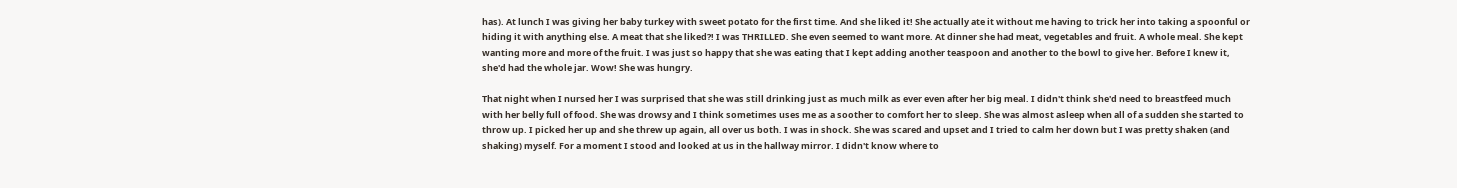has). At lunch I was giving her baby turkey with sweet potato for the first time. And she liked it! She actually ate it without me having to trick her into taking a spoonful or hiding it with anything else. A meat that she liked?! I was THRILLED. She even seemed to want more. At dinner she had meat, vegetables and fruit. A whole meal. She kept wanting more and more of the fruit. I was just so happy that she was eating that I kept adding another teaspoon and another to the bowl to give her. Before I knew it, she'd had the whole jar. Wow! She was hungry.

That night when I nursed her I was surprised that she was still drinking just as much milk as ever even after her big meal. I didn't think she'd need to breastfeed much with her belly full of food. She was drowsy and I think sometimes uses me as a soother to comfort her to sleep. She was almost asleep when all of a sudden she started to throw up. I picked her up and she threw up again, all over us both. I was in shock. She was scared and upset and I tried to calm her down but I was pretty shaken (and shaking) myself. For a moment I stood and looked at us in the hallway mirror. I didn't know where to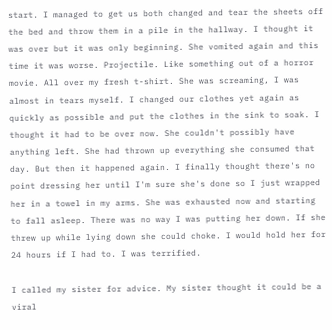start. I managed to get us both changed and tear the sheets off the bed and throw them in a pile in the hallway. I thought it was over but it was only beginning. She vomited again and this time it was worse. Projectile. Like something out of a horror movie. All over my fresh t-shirt. She was screaming, I was almost in tears myself. I changed our clothes yet again as quickly as possible and put the clothes in the sink to soak. I thought it had to be over now. She couldn't possibly have anything left. She had thrown up everything she consumed that day. But then it happened again. I finally thought there's no point dressing her until I'm sure she's done so I just wrapped her in a towel in my arms. She was exhausted now and starting to fall asleep. There was no way I was putting her down. If she threw up while lying down she could choke. I would hold her for 24 hours if I had to. I was terrified.

I called my sister for advice. My sister thought it could be a viral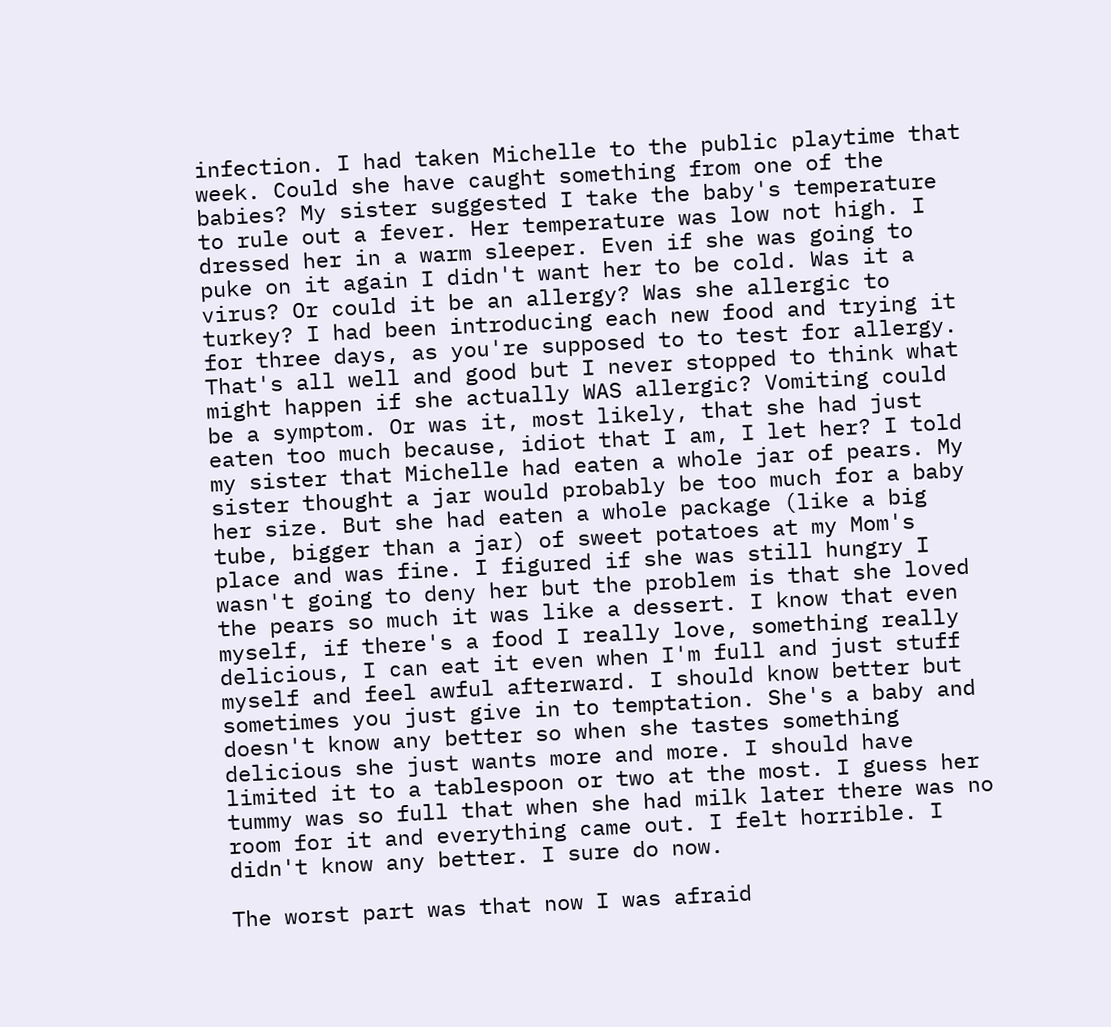infection. I had taken Michelle to the public playtime that week. Could she have caught something from one of the babies? My sister suggested I take the baby's temperature to rule out a fever. Her temperature was low not high. I dressed her in a warm sleeper. Even if she was going to puke on it again I didn't want her to be cold. Was it a virus? Or could it be an allergy? Was she allergic to turkey? I had been introducing each new food and trying it for three days, as you're supposed to to test for allergy. That's all well and good but I never stopped to think what might happen if she actually WAS allergic? Vomiting could be a symptom. Or was it, most likely, that she had just eaten too much because, idiot that I am, I let her? I told my sister that Michelle had eaten a whole jar of pears. My sister thought a jar would probably be too much for a baby her size. But she had eaten a whole package (like a big tube, bigger than a jar) of sweet potatoes at my Mom's place and was fine. I figured if she was still hungry I wasn't going to deny her but the problem is that she loved the pears so much it was like a dessert. I know that even myself, if there's a food I really love, something really delicious, I can eat it even when I'm full and just stuff myself and feel awful afterward. I should know better but sometimes you just give in to temptation. She's a baby and doesn't know any better so when she tastes something delicious she just wants more and more. I should have limited it to a tablespoon or two at the most. I guess her tummy was so full that when she had milk later there was no room for it and everything came out. I felt horrible. I didn't know any better. I sure do now.

The worst part was that now I was afraid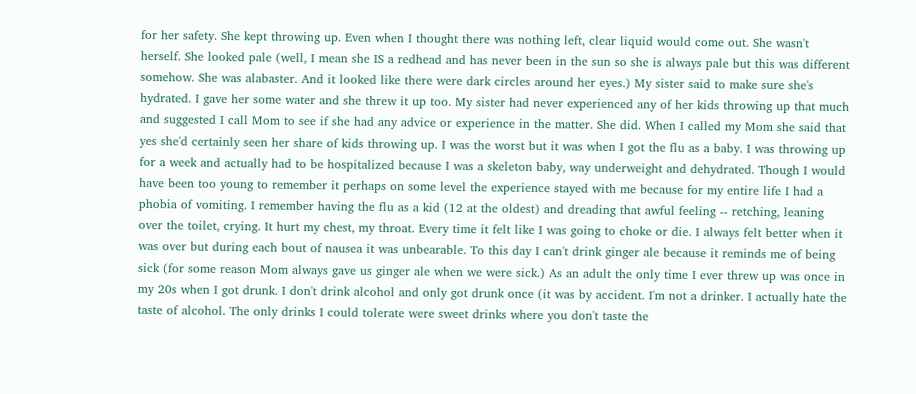for her safety. She kept throwing up. Even when I thought there was nothing left, clear liquid would come out. She wasn't herself. She looked pale (well, I mean she IS a redhead and has never been in the sun so she is always pale but this was different somehow. She was alabaster. And it looked like there were dark circles around her eyes.) My sister said to make sure she's hydrated. I gave her some water and she threw it up too. My sister had never experienced any of her kids throwing up that much and suggested I call Mom to see if she had any advice or experience in the matter. She did. When I called my Mom she said that yes she'd certainly seen her share of kids throwing up. I was the worst but it was when I got the flu as a baby. I was throwing up for a week and actually had to be hospitalized because I was a skeleton baby, way underweight and dehydrated. Though I would have been too young to remember it perhaps on some level the experience stayed with me because for my entire life I had a phobia of vomiting. I remember having the flu as a kid (12 at the oldest) and dreading that awful feeling -- retching, leaning over the toilet, crying. It hurt my chest, my throat. Every time it felt like I was going to choke or die. I always felt better when it was over but during each bout of nausea it was unbearable. To this day I can't drink ginger ale because it reminds me of being sick (for some reason Mom always gave us ginger ale when we were sick.) As an adult the only time I ever threw up was once in my 20s when I got drunk. I don't drink alcohol and only got drunk once (it was by accident. I'm not a drinker. I actually hate the taste of alcohol. The only drinks I could tolerate were sweet drinks where you don't taste the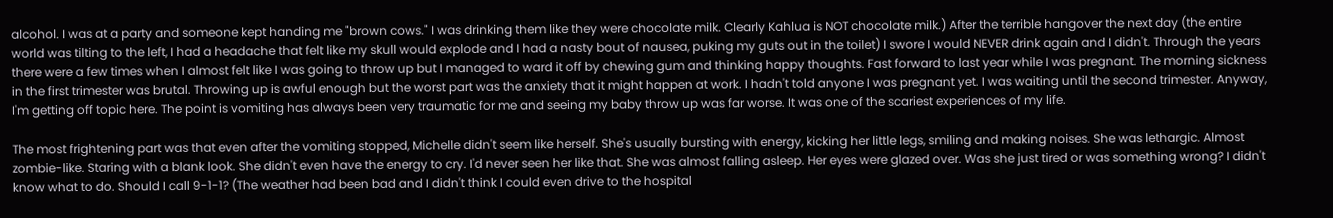alcohol. I was at a party and someone kept handing me "brown cows." I was drinking them like they were chocolate milk. Clearly Kahlua is NOT chocolate milk.) After the terrible hangover the next day (the entire world was tilting to the left, I had a headache that felt like my skull would explode and I had a nasty bout of nausea, puking my guts out in the toilet) I swore I would NEVER drink again and I didn't. Through the years there were a few times when I almost felt like I was going to throw up but I managed to ward it off by chewing gum and thinking happy thoughts. Fast forward to last year while I was pregnant. The morning sickness in the first trimester was brutal. Throwing up is awful enough but the worst part was the anxiety that it might happen at work. I hadn't told anyone I was pregnant yet. I was waiting until the second trimester. Anyway, I'm getting off topic here. The point is vomiting has always been very traumatic for me and seeing my baby throw up was far worse. It was one of the scariest experiences of my life.

The most frightening part was that even after the vomiting stopped, Michelle didn't seem like herself. She's usually bursting with energy, kicking her little legs, smiling and making noises. She was lethargic. Almost zombie-like. Staring with a blank look. She didn't even have the energy to cry. I'd never seen her like that. She was almost falling asleep. Her eyes were glazed over. Was she just tired or was something wrong? I didn't know what to do. Should I call 9-1-1? (The weather had been bad and I didn't think I could even drive to the hospital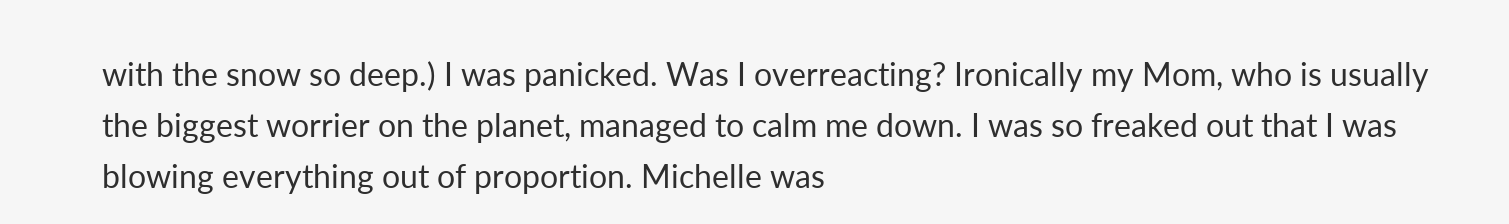with the snow so deep.) I was panicked. Was I overreacting? Ironically my Mom, who is usually the biggest worrier on the planet, managed to calm me down. I was so freaked out that I was blowing everything out of proportion. Michelle was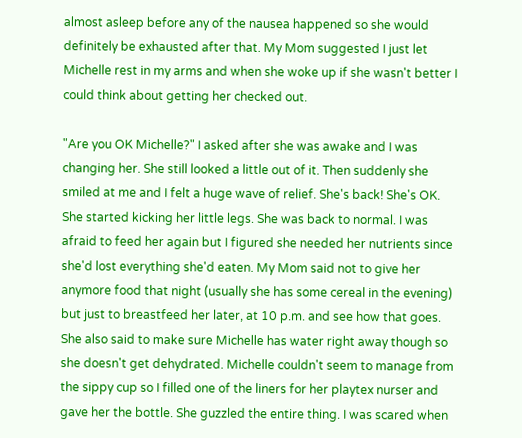almost asleep before any of the nausea happened so she would definitely be exhausted after that. My Mom suggested I just let Michelle rest in my arms and when she woke up if she wasn't better I could think about getting her checked out.

"Are you OK Michelle?" I asked after she was awake and I was changing her. She still looked a little out of it. Then suddenly she smiled at me and I felt a huge wave of relief. She's back! She's OK. She started kicking her little legs. She was back to normal. I was afraid to feed her again but I figured she needed her nutrients since she'd lost everything she'd eaten. My Mom said not to give her anymore food that night (usually she has some cereal in the evening) but just to breastfeed her later, at 10 p.m. and see how that goes. She also said to make sure Michelle has water right away though so she doesn't get dehydrated. Michelle couldn't seem to manage from the sippy cup so I filled one of the liners for her playtex nurser and gave her the bottle. She guzzled the entire thing. I was scared when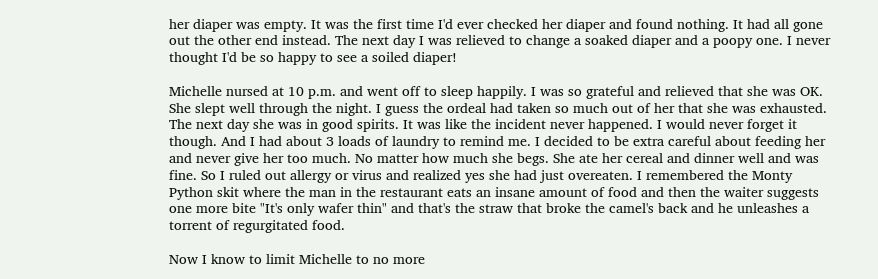her diaper was empty. It was the first time I'd ever checked her diaper and found nothing. It had all gone out the other end instead. The next day I was relieved to change a soaked diaper and a poopy one. I never thought I'd be so happy to see a soiled diaper!

Michelle nursed at 10 p.m. and went off to sleep happily. I was so grateful and relieved that she was OK. She slept well through the night. I guess the ordeal had taken so much out of her that she was exhausted. The next day she was in good spirits. It was like the incident never happened. I would never forget it though. And I had about 3 loads of laundry to remind me. I decided to be extra careful about feeding her and never give her too much. No matter how much she begs. She ate her cereal and dinner well and was fine. So I ruled out allergy or virus and realized yes she had just overeaten. I remembered the Monty Python skit where the man in the restaurant eats an insane amount of food and then the waiter suggests one more bite "It's only wafer thin" and that's the straw that broke the camel's back and he unleashes a torrent of regurgitated food.

Now I know to limit Michelle to no more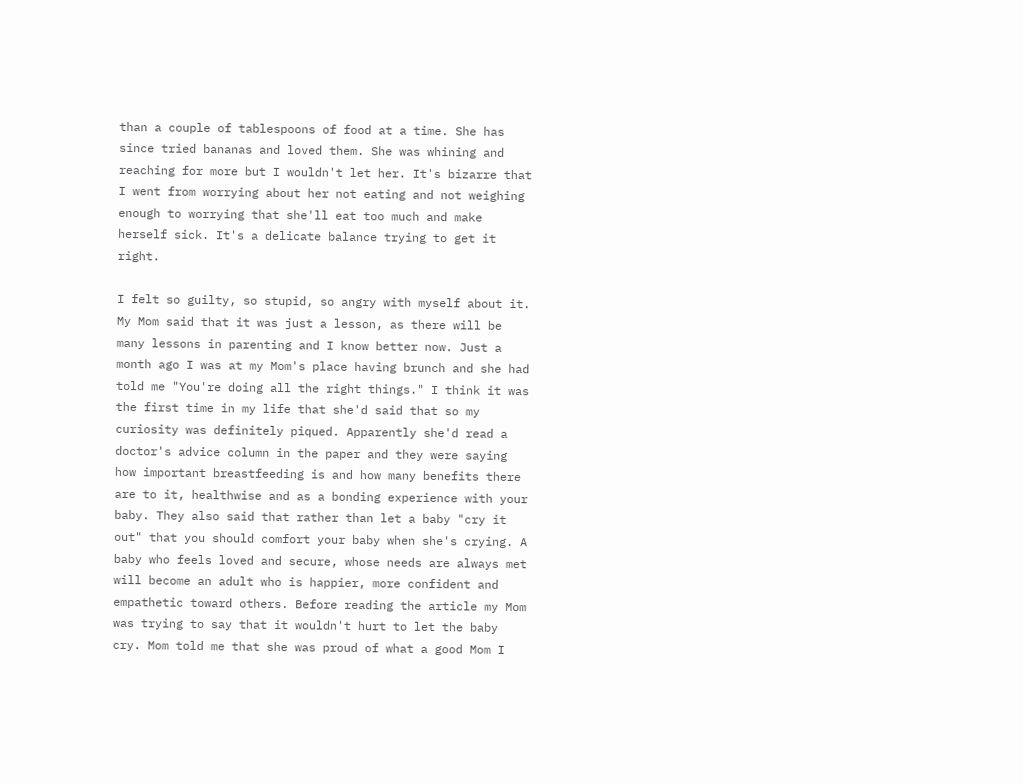than a couple of tablespoons of food at a time. She has since tried bananas and loved them. She was whining and reaching for more but I wouldn't let her. It's bizarre that I went from worrying about her not eating and not weighing enough to worrying that she'll eat too much and make herself sick. It's a delicate balance trying to get it right.

I felt so guilty, so stupid, so angry with myself about it. My Mom said that it was just a lesson, as there will be many lessons in parenting and I know better now. Just a month ago I was at my Mom's place having brunch and she had told me "You're doing all the right things." I think it was the first time in my life that she'd said that so my curiosity was definitely piqued. Apparently she'd read a doctor's advice column in the paper and they were saying how important breastfeeding is and how many benefits there are to it, healthwise and as a bonding experience with your baby. They also said that rather than let a baby "cry it out" that you should comfort your baby when she's crying. A baby who feels loved and secure, whose needs are always met will become an adult who is happier, more confident and empathetic toward others. Before reading the article my Mom was trying to say that it wouldn't hurt to let the baby cry. Mom told me that she was proud of what a good Mom I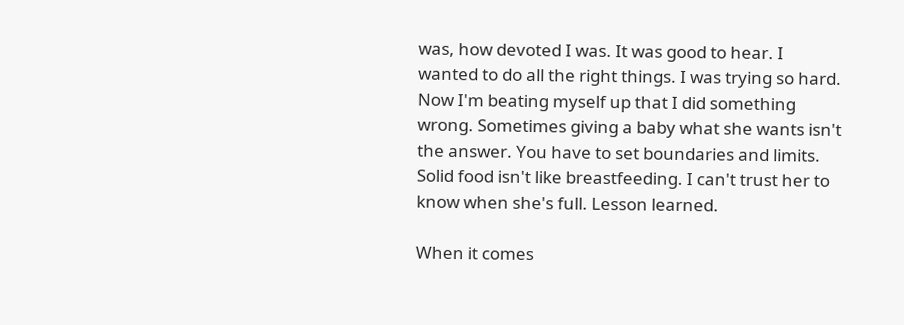was, how devoted I was. It was good to hear. I wanted to do all the right things. I was trying so hard. Now I'm beating myself up that I did something wrong. Sometimes giving a baby what she wants isn't the answer. You have to set boundaries and limits. Solid food isn't like breastfeeding. I can't trust her to know when she's full. Lesson learned.

When it comes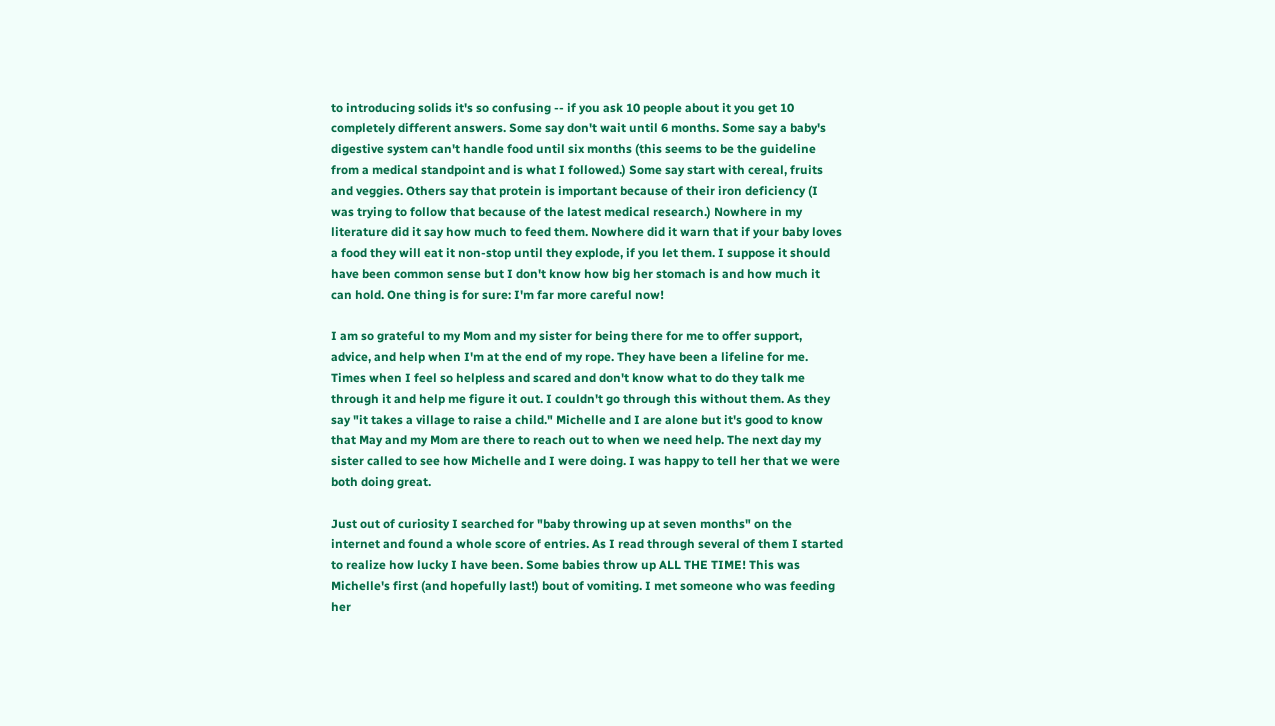to introducing solids it's so confusing -- if you ask 10 people about it you get 10 completely different answers. Some say don't wait until 6 months. Some say a baby's digestive system can't handle food until six months (this seems to be the guideline from a medical standpoint and is what I followed.) Some say start with cereal, fruits and veggies. Others say that protein is important because of their iron deficiency (I was trying to follow that because of the latest medical research.) Nowhere in my literature did it say how much to feed them. Nowhere did it warn that if your baby loves a food they will eat it non-stop until they explode, if you let them. I suppose it should have been common sense but I don't know how big her stomach is and how much it can hold. One thing is for sure: I'm far more careful now!

I am so grateful to my Mom and my sister for being there for me to offer support, advice, and help when I'm at the end of my rope. They have been a lifeline for me. Times when I feel so helpless and scared and don't know what to do they talk me through it and help me figure it out. I couldn't go through this without them. As they say "it takes a village to raise a child." Michelle and I are alone but it's good to know that May and my Mom are there to reach out to when we need help. The next day my sister called to see how Michelle and I were doing. I was happy to tell her that we were both doing great.

Just out of curiosity I searched for "baby throwing up at seven months" on the internet and found a whole score of entries. As I read through several of them I started to realize how lucky I have been. Some babies throw up ALL THE TIME! This was Michelle's first (and hopefully last!) bout of vomiting. I met someone who was feeding her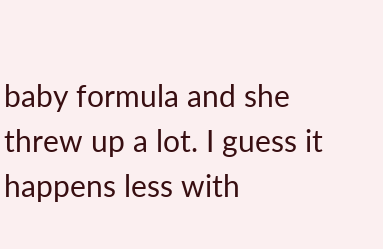baby formula and she threw up a lot. I guess it happens less with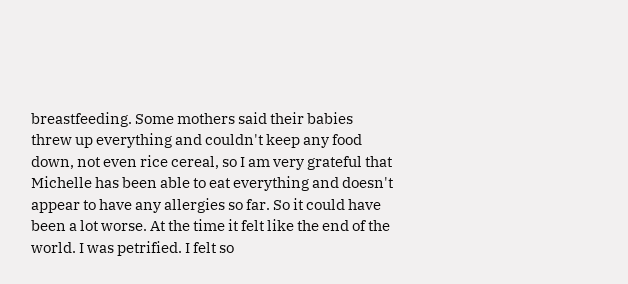breastfeeding. Some mothers said their babies threw up everything and couldn't keep any food down, not even rice cereal, so I am very grateful that Michelle has been able to eat everything and doesn't appear to have any allergies so far. So it could have been a lot worse. At the time it felt like the end of the world. I was petrified. I felt so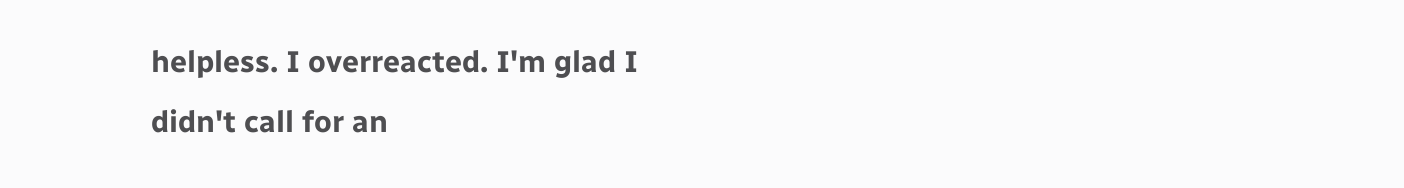helpless. I overreacted. I'm glad I didn't call for an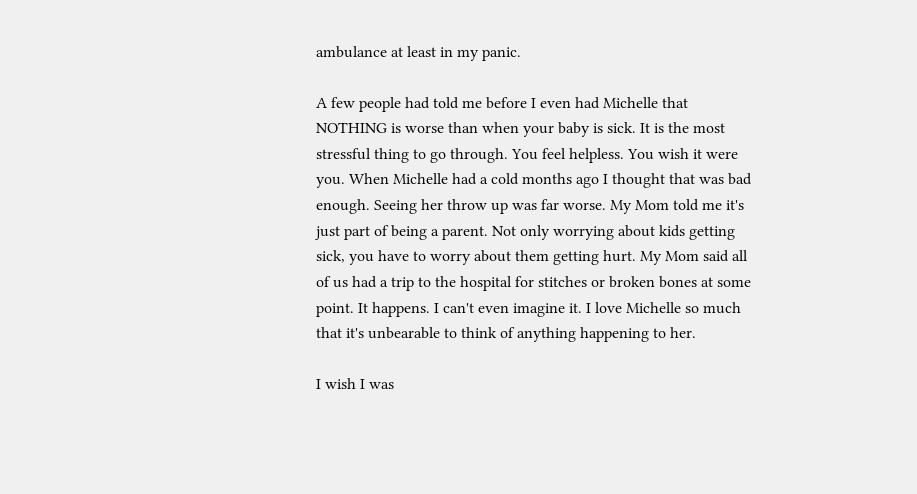ambulance at least in my panic.

A few people had told me before I even had Michelle that NOTHING is worse than when your baby is sick. It is the most stressful thing to go through. You feel helpless. You wish it were you. When Michelle had a cold months ago I thought that was bad enough. Seeing her throw up was far worse. My Mom told me it's just part of being a parent. Not only worrying about kids getting sick, you have to worry about them getting hurt. My Mom said all of us had a trip to the hospital for stitches or broken bones at some point. It happens. I can't even imagine it. I love Michelle so much that it's unbearable to think of anything happening to her.

I wish I was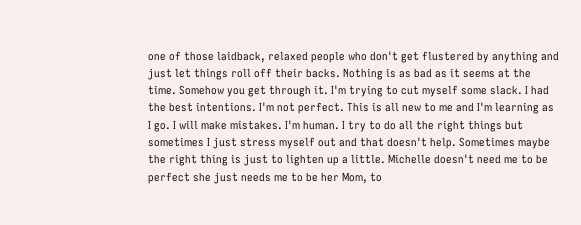one of those laidback, relaxed people who don't get flustered by anything and just let things roll off their backs. Nothing is as bad as it seems at the time. Somehow you get through it. I'm trying to cut myself some slack. I had the best intentions. I'm not perfect. This is all new to me and I'm learning as I go. I will make mistakes. I'm human. I try to do all the right things but sometimes I just stress myself out and that doesn't help. Sometimes maybe the right thing is just to lighten up a little. Michelle doesn't need me to be perfect she just needs me to be her Mom, to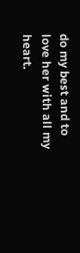do my best and to love her with all my heart.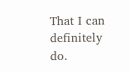That I can definitely do.